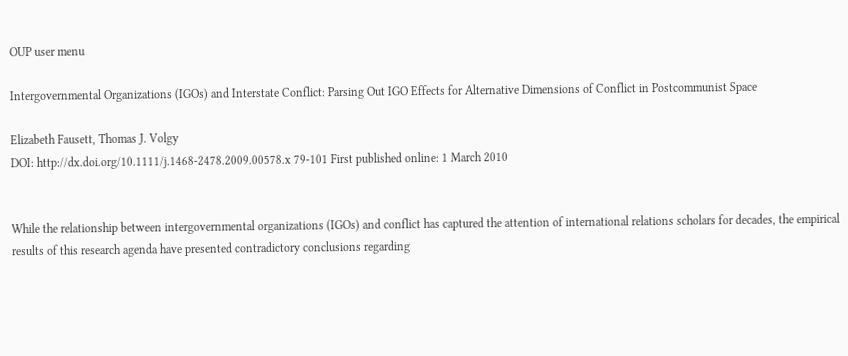OUP user menu

Intergovernmental Organizations (IGOs) and Interstate Conflict: Parsing Out IGO Effects for Alternative Dimensions of Conflict in Postcommunist Space

Elizabeth Fausett, Thomas J. Volgy
DOI: http://dx.doi.org/10.1111/j.1468-2478.2009.00578.x 79-101 First published online: 1 March 2010


While the relationship between intergovernmental organizations (IGOs) and conflict has captured the attention of international relations scholars for decades, the empirical results of this research agenda have presented contradictory conclusions regarding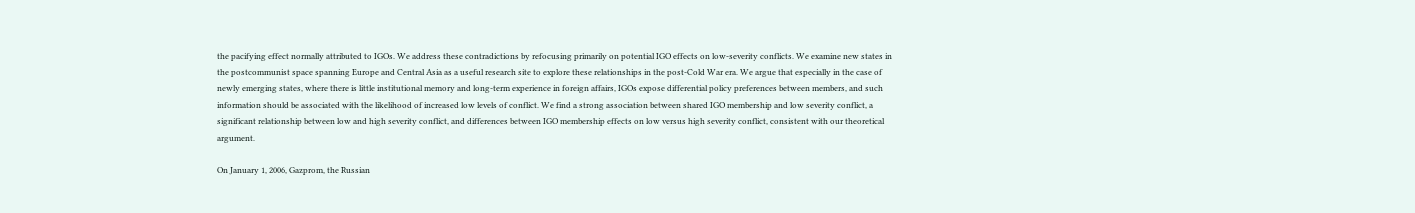the pacifying effect normally attributed to IGOs. We address these contradictions by refocusing primarily on potential IGO effects on low-severity conflicts. We examine new states in the postcommunist space spanning Europe and Central Asia as a useful research site to explore these relationships in the post-Cold War era. We argue that especially in the case of newly emerging states, where there is little institutional memory and long-term experience in foreign affairs, IGOs expose differential policy preferences between members, and such information should be associated with the likelihood of increased low levels of conflict. We find a strong association between shared IGO membership and low severity conflict, a significant relationship between low and high severity conflict, and differences between IGO membership effects on low versus high severity conflict, consistent with our theoretical argument.

On January 1, 2006, Gazprom, the Russian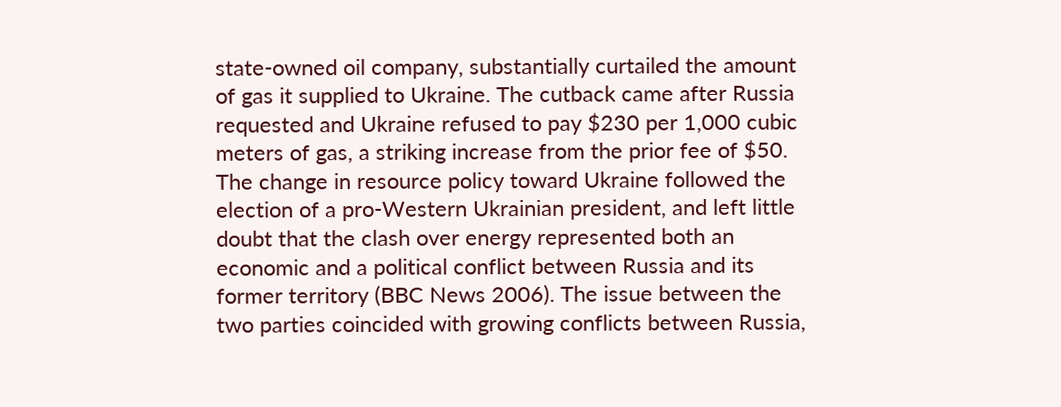state-owned oil company, substantially curtailed the amount of gas it supplied to Ukraine. The cutback came after Russia requested and Ukraine refused to pay $230 per 1,000 cubic meters of gas, a striking increase from the prior fee of $50. The change in resource policy toward Ukraine followed the election of a pro-Western Ukrainian president, and left little doubt that the clash over energy represented both an economic and a political conflict between Russia and its former territory (BBC News 2006). The issue between the two parties coincided with growing conflicts between Russia,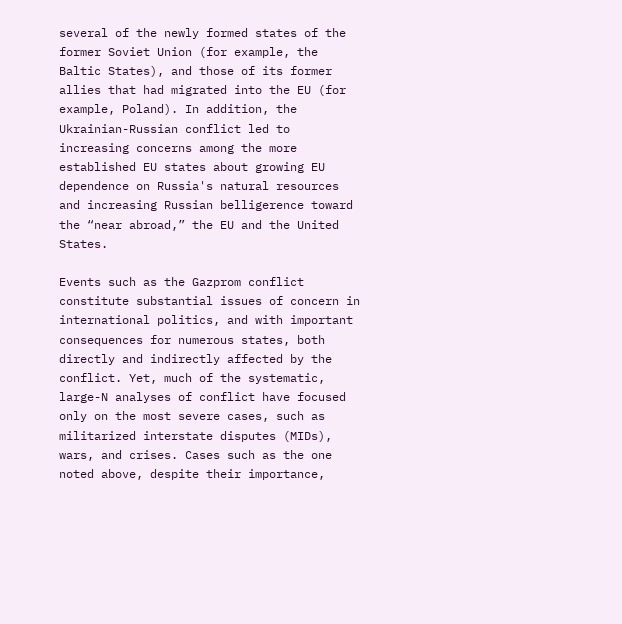several of the newly formed states of the former Soviet Union (for example, the Baltic States), and those of its former allies that had migrated into the EU (for example, Poland). In addition, the Ukrainian-Russian conflict led to increasing concerns among the more established EU states about growing EU dependence on Russia's natural resources and increasing Russian belligerence toward the “near abroad,” the EU and the United States.

Events such as the Gazprom conflict constitute substantial issues of concern in international politics, and with important consequences for numerous states, both directly and indirectly affected by the conflict. Yet, much of the systematic, large-N analyses of conflict have focused only on the most severe cases, such as militarized interstate disputes (MIDs), wars, and crises. Cases such as the one noted above, despite their importance,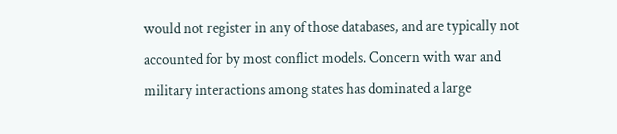would not register in any of those databases, and are typically not accounted for by most conflict models. Concern with war and military interactions among states has dominated a large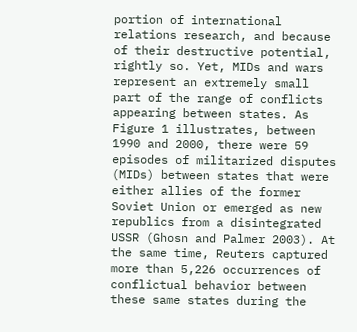portion of international relations research, and because of their destructive potential, rightly so. Yet, MIDs and wars represent an extremely small part of the range of conflicts appearing between states. As Figure 1 illustrates, between 1990 and 2000, there were 59 episodes of militarized disputes (MIDs) between states that were either allies of the former Soviet Union or emerged as new republics from a disintegrated USSR (Ghosn and Palmer 2003). At the same time, Reuters captured more than 5,226 occurrences of conflictual behavior between these same states during the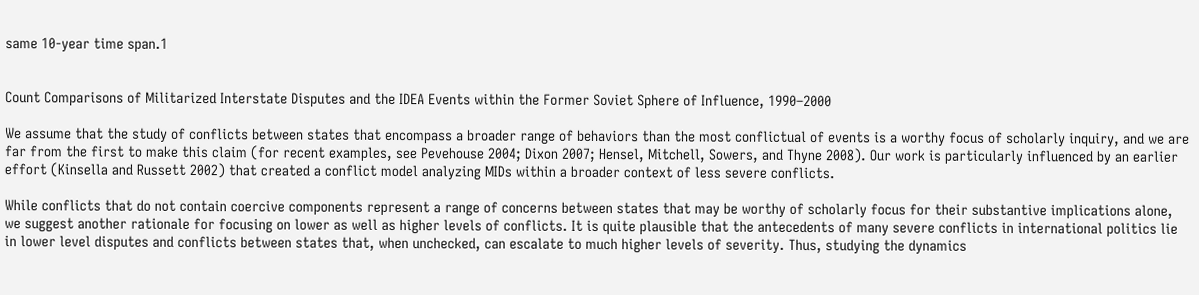same 10-year time span.1


Count Comparisons of Militarized Interstate Disputes and the IDEA Events within the Former Soviet Sphere of Influence, 1990–2000

We assume that the study of conflicts between states that encompass a broader range of behaviors than the most conflictual of events is a worthy focus of scholarly inquiry, and we are far from the first to make this claim (for recent examples, see Pevehouse 2004; Dixon 2007; Hensel, Mitchell, Sowers, and Thyne 2008). Our work is particularly influenced by an earlier effort (Kinsella and Russett 2002) that created a conflict model analyzing MIDs within a broader context of less severe conflicts.

While conflicts that do not contain coercive components represent a range of concerns between states that may be worthy of scholarly focus for their substantive implications alone, we suggest another rationale for focusing on lower as well as higher levels of conflicts. It is quite plausible that the antecedents of many severe conflicts in international politics lie in lower level disputes and conflicts between states that, when unchecked, can escalate to much higher levels of severity. Thus, studying the dynamics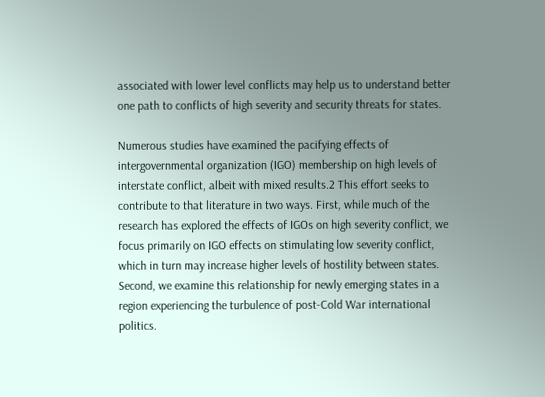associated with lower level conflicts may help us to understand better one path to conflicts of high severity and security threats for states.

Numerous studies have examined the pacifying effects of intergovernmental organization (IGO) membership on high levels of interstate conflict, albeit with mixed results.2 This effort seeks to contribute to that literature in two ways. First, while much of the research has explored the effects of IGOs on high severity conflict, we focus primarily on IGO effects on stimulating low severity conflict, which in turn may increase higher levels of hostility between states. Second, we examine this relationship for newly emerging states in a region experiencing the turbulence of post-Cold War international politics.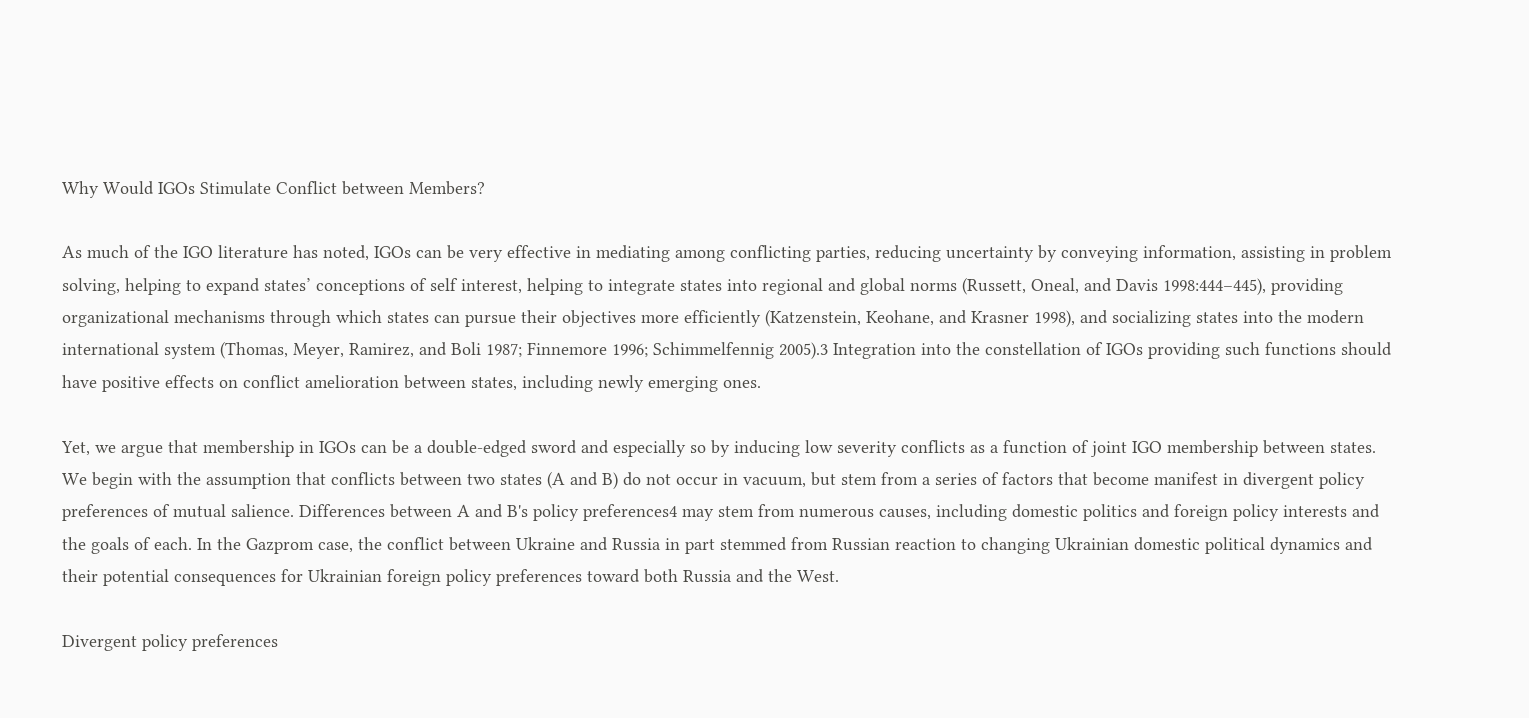Why Would IGOs Stimulate Conflict between Members?

As much of the IGO literature has noted, IGOs can be very effective in mediating among conflicting parties, reducing uncertainty by conveying information, assisting in problem solving, helping to expand states’ conceptions of self interest, helping to integrate states into regional and global norms (Russett, Oneal, and Davis 1998:444–445), providing organizational mechanisms through which states can pursue their objectives more efficiently (Katzenstein, Keohane, and Krasner 1998), and socializing states into the modern international system (Thomas, Meyer, Ramirez, and Boli 1987; Finnemore 1996; Schimmelfennig 2005).3 Integration into the constellation of IGOs providing such functions should have positive effects on conflict amelioration between states, including newly emerging ones.

Yet, we argue that membership in IGOs can be a double-edged sword and especially so by inducing low severity conflicts as a function of joint IGO membership between states. We begin with the assumption that conflicts between two states (A and B) do not occur in vacuum, but stem from a series of factors that become manifest in divergent policy preferences of mutual salience. Differences between A and B's policy preferences4 may stem from numerous causes, including domestic politics and foreign policy interests and the goals of each. In the Gazprom case, the conflict between Ukraine and Russia in part stemmed from Russian reaction to changing Ukrainian domestic political dynamics and their potential consequences for Ukrainian foreign policy preferences toward both Russia and the West.

Divergent policy preferences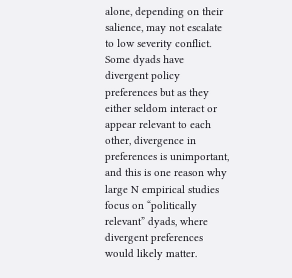alone, depending on their salience, may not escalate to low severity conflict. Some dyads have divergent policy preferences but as they either seldom interact or appear relevant to each other, divergence in preferences is unimportant, and this is one reason why large N empirical studies focus on “politically relevant” dyads, where divergent preferences would likely matter.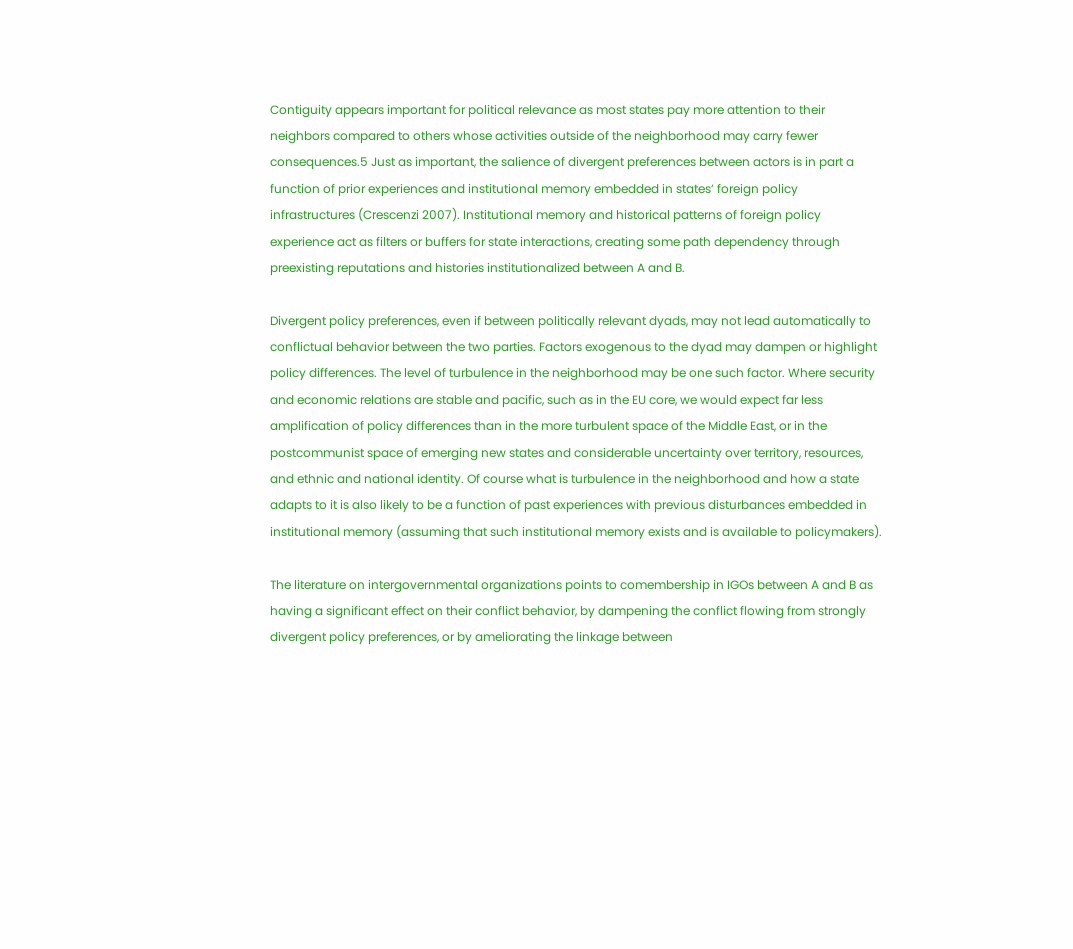Contiguity appears important for political relevance as most states pay more attention to their neighbors compared to others whose activities outside of the neighborhood may carry fewer consequences.5 Just as important, the salience of divergent preferences between actors is in part a function of prior experiences and institutional memory embedded in states’ foreign policy infrastructures (Crescenzi 2007). Institutional memory and historical patterns of foreign policy experience act as filters or buffers for state interactions, creating some path dependency through preexisting reputations and histories institutionalized between A and B.

Divergent policy preferences, even if between politically relevant dyads, may not lead automatically to conflictual behavior between the two parties. Factors exogenous to the dyad may dampen or highlight policy differences. The level of turbulence in the neighborhood may be one such factor. Where security and economic relations are stable and pacific, such as in the EU core, we would expect far less amplification of policy differences than in the more turbulent space of the Middle East, or in the postcommunist space of emerging new states and considerable uncertainty over territory, resources, and ethnic and national identity. Of course what is turbulence in the neighborhood and how a state adapts to it is also likely to be a function of past experiences with previous disturbances embedded in institutional memory (assuming that such institutional memory exists and is available to policymakers).

The literature on intergovernmental organizations points to comembership in IGOs between A and B as having a significant effect on their conflict behavior, by dampening the conflict flowing from strongly divergent policy preferences, or by ameliorating the linkage between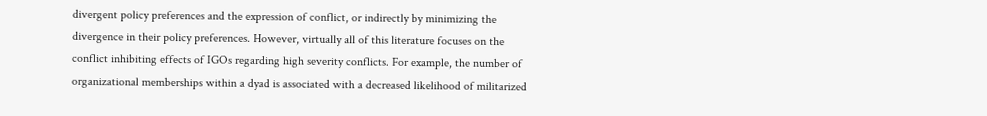divergent policy preferences and the expression of conflict, or indirectly by minimizing the divergence in their policy preferences. However, virtually all of this literature focuses on the conflict inhibiting effects of IGOs regarding high severity conflicts. For example, the number of organizational memberships within a dyad is associated with a decreased likelihood of militarized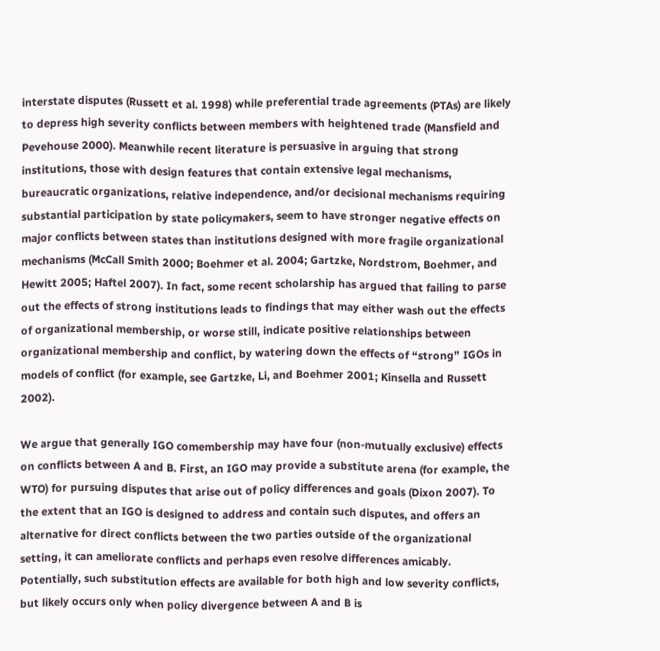interstate disputes (Russett et al. 1998) while preferential trade agreements (PTAs) are likely to depress high severity conflicts between members with heightened trade (Mansfield and Pevehouse 2000). Meanwhile recent literature is persuasive in arguing that strong institutions, those with design features that contain extensive legal mechanisms, bureaucratic organizations, relative independence, and/or decisional mechanisms requiring substantial participation by state policymakers, seem to have stronger negative effects on major conflicts between states than institutions designed with more fragile organizational mechanisms (McCall Smith 2000; Boehmer et al. 2004; Gartzke, Nordstrom, Boehmer, and Hewitt 2005; Haftel 2007). In fact, some recent scholarship has argued that failing to parse out the effects of strong institutions leads to findings that may either wash out the effects of organizational membership, or worse still, indicate positive relationships between organizational membership and conflict, by watering down the effects of “strong” IGOs in models of conflict (for example, see Gartzke, Li, and Boehmer 2001; Kinsella and Russett 2002).

We argue that generally IGO comembership may have four (non-mutually exclusive) effects on conflicts between A and B. First, an IGO may provide a substitute arena (for example, the WTO) for pursuing disputes that arise out of policy differences and goals (Dixon 2007). To the extent that an IGO is designed to address and contain such disputes, and offers an alternative for direct conflicts between the two parties outside of the organizational setting, it can ameliorate conflicts and perhaps even resolve differences amicably. Potentially, such substitution effects are available for both high and low severity conflicts, but likely occurs only when policy divergence between A and B is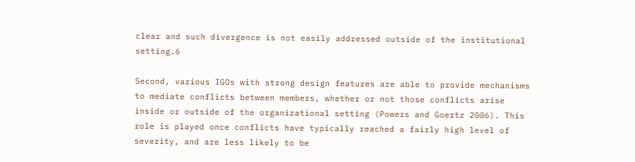clear and such divergence is not easily addressed outside of the institutional setting.6

Second, various IGOs with strong design features are able to provide mechanisms to mediate conflicts between members, whether or not those conflicts arise inside or outside of the organizational setting (Powers and Goertz 2006). This role is played once conflicts have typically reached a fairly high level of severity, and are less likely to be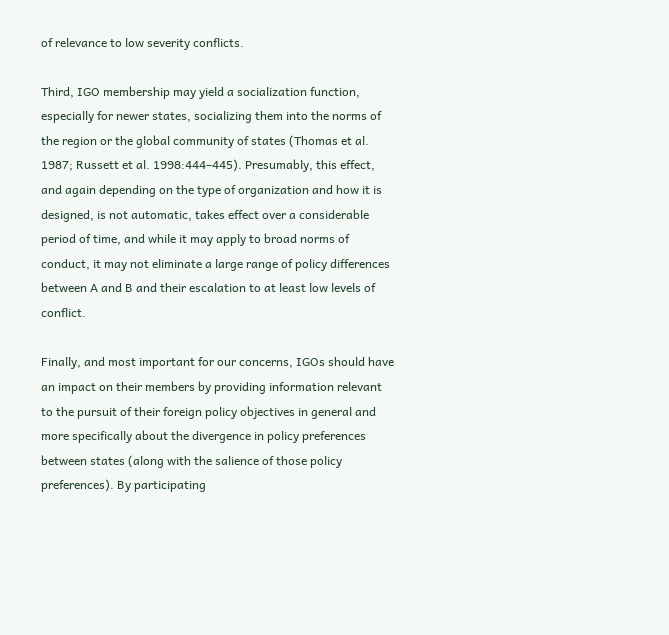of relevance to low severity conflicts.

Third, IGO membership may yield a socialization function, especially for newer states, socializing them into the norms of the region or the global community of states (Thomas et al. 1987; Russett et al. 1998:444–445). Presumably, this effect, and again depending on the type of organization and how it is designed, is not automatic, takes effect over a considerable period of time, and while it may apply to broad norms of conduct, it may not eliminate a large range of policy differences between A and B and their escalation to at least low levels of conflict.

Finally, and most important for our concerns, IGOs should have an impact on their members by providing information relevant to the pursuit of their foreign policy objectives in general and more specifically about the divergence in policy preferences between states (along with the salience of those policy preferences). By participating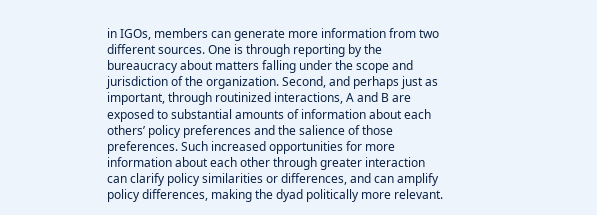in IGOs, members can generate more information from two different sources. One is through reporting by the bureaucracy about matters falling under the scope and jurisdiction of the organization. Second, and perhaps just as important, through routinized interactions, A and B are exposed to substantial amounts of information about each others’ policy preferences and the salience of those preferences. Such increased opportunities for more information about each other through greater interaction can clarify policy similarities or differences, and can amplify policy differences, making the dyad politically more relevant.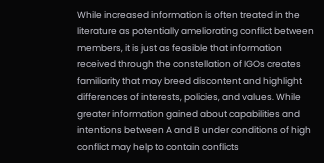While increased information is often treated in the literature as potentially ameliorating conflict between members, it is just as feasible that information received through the constellation of IGOs creates familiarity that may breed discontent and highlight differences of interests, policies, and values. While greater information gained about capabilities and intentions between A and B under conditions of high conflict may help to contain conflicts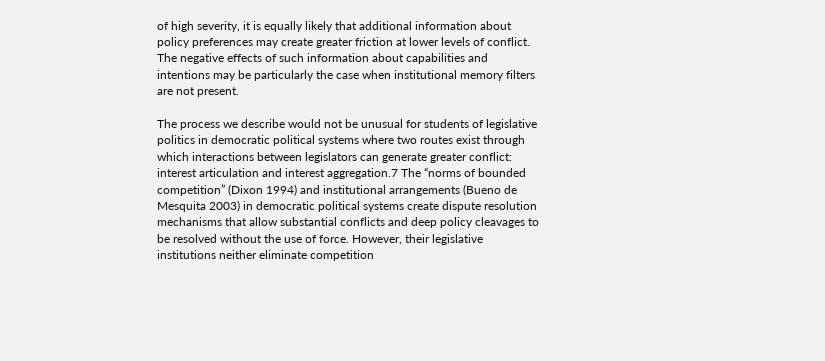of high severity, it is equally likely that additional information about policy preferences may create greater friction at lower levels of conflict. The negative effects of such information about capabilities and intentions may be particularly the case when institutional memory filters are not present.

The process we describe would not be unusual for students of legislative politics in democratic political systems where two routes exist through which interactions between legislators can generate greater conflict: interest articulation and interest aggregation.7 The “norms of bounded competition” (Dixon 1994) and institutional arrangements (Bueno de Mesquita 2003) in democratic political systems create dispute resolution mechanisms that allow substantial conflicts and deep policy cleavages to be resolved without the use of force. However, their legislative institutions neither eliminate competition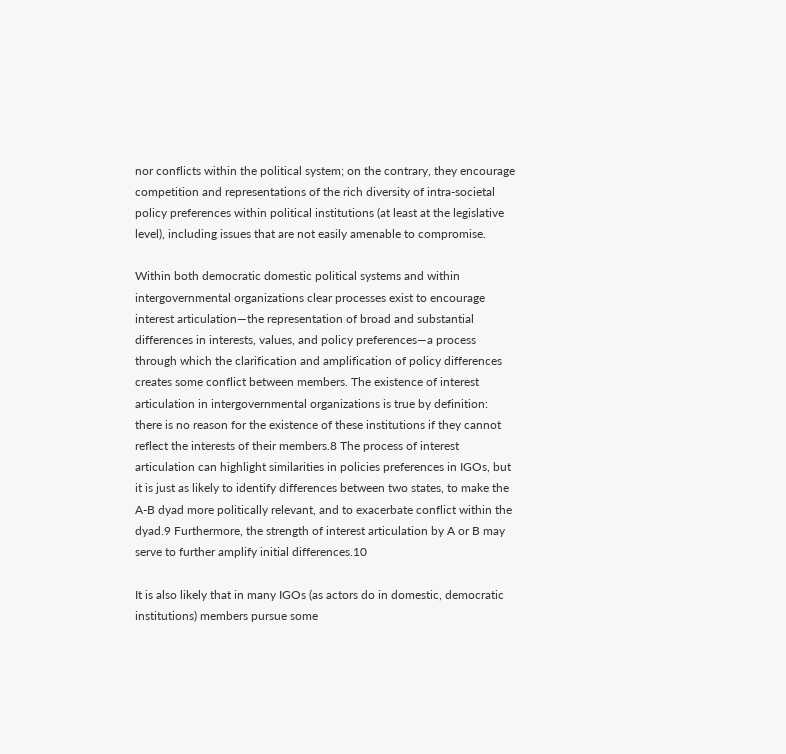nor conflicts within the political system; on the contrary, they encourage competition and representations of the rich diversity of intra-societal policy preferences within political institutions (at least at the legislative level), including issues that are not easily amenable to compromise.

Within both democratic domestic political systems and within intergovernmental organizations clear processes exist to encourage interest articulation—the representation of broad and substantial differences in interests, values, and policy preferences—a process through which the clarification and amplification of policy differences creates some conflict between members. The existence of interest articulation in intergovernmental organizations is true by definition: there is no reason for the existence of these institutions if they cannot reflect the interests of their members.8 The process of interest articulation can highlight similarities in policies preferences in IGOs, but it is just as likely to identify differences between two states, to make the A-B dyad more politically relevant, and to exacerbate conflict within the dyad.9 Furthermore, the strength of interest articulation by A or B may serve to further amplify initial differences.10

It is also likely that in many IGOs (as actors do in domestic, democratic institutions) members pursue some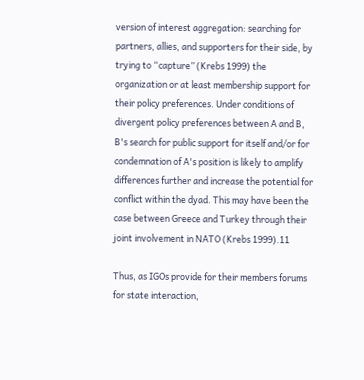version of interest aggregation: searching for partners, allies, and supporters for their side, by trying to “capture” (Krebs 1999) the organization or at least membership support for their policy preferences. Under conditions of divergent policy preferences between A and B, B's search for public support for itself and/or for condemnation of A's position is likely to amplify differences further and increase the potential for conflict within the dyad. This may have been the case between Greece and Turkey through their joint involvement in NATO (Krebs 1999).11

Thus, as IGOs provide for their members forums for state interaction,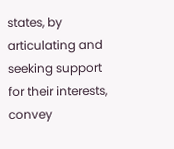states, by articulating and seeking support for their interests, convey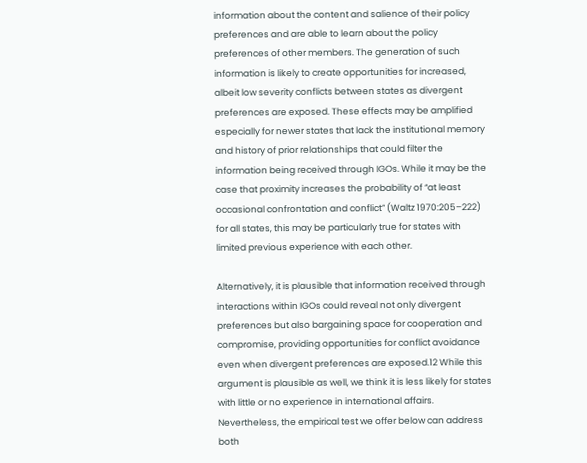information about the content and salience of their policy preferences and are able to learn about the policy preferences of other members. The generation of such information is likely to create opportunities for increased, albeit low severity conflicts between states as divergent preferences are exposed. These effects may be amplified especially for newer states that lack the institutional memory and history of prior relationships that could filter the information being received through IGOs. While it may be the case that proximity increases the probability of “at least occasional confrontation and conflict” (Waltz 1970:205–222) for all states, this may be particularly true for states with limited previous experience with each other.

Alternatively, it is plausible that information received through interactions within IGOs could reveal not only divergent preferences but also bargaining space for cooperation and compromise, providing opportunities for conflict avoidance even when divergent preferences are exposed.12 While this argument is plausible as well, we think it is less likely for states with little or no experience in international affairs. Nevertheless, the empirical test we offer below can address both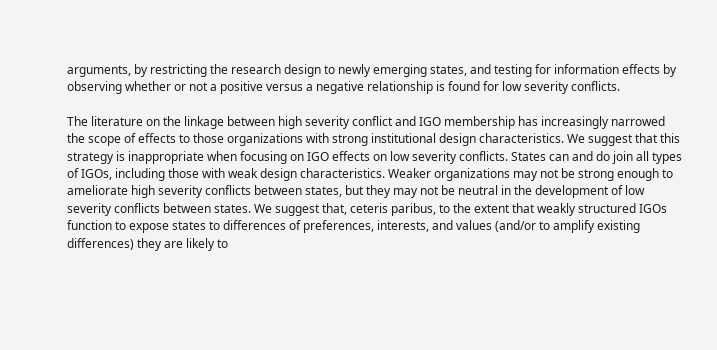arguments, by restricting the research design to newly emerging states, and testing for information effects by observing whether or not a positive versus a negative relationship is found for low severity conflicts.

The literature on the linkage between high severity conflict and IGO membership has increasingly narrowed the scope of effects to those organizations with strong institutional design characteristics. We suggest that this strategy is inappropriate when focusing on IGO effects on low severity conflicts. States can and do join all types of IGOs, including those with weak design characteristics. Weaker organizations may not be strong enough to ameliorate high severity conflicts between states, but they may not be neutral in the development of low severity conflicts between states. We suggest that, ceteris paribus, to the extent that weakly structured IGOs function to expose states to differences of preferences, interests, and values (and/or to amplify existing differences) they are likely to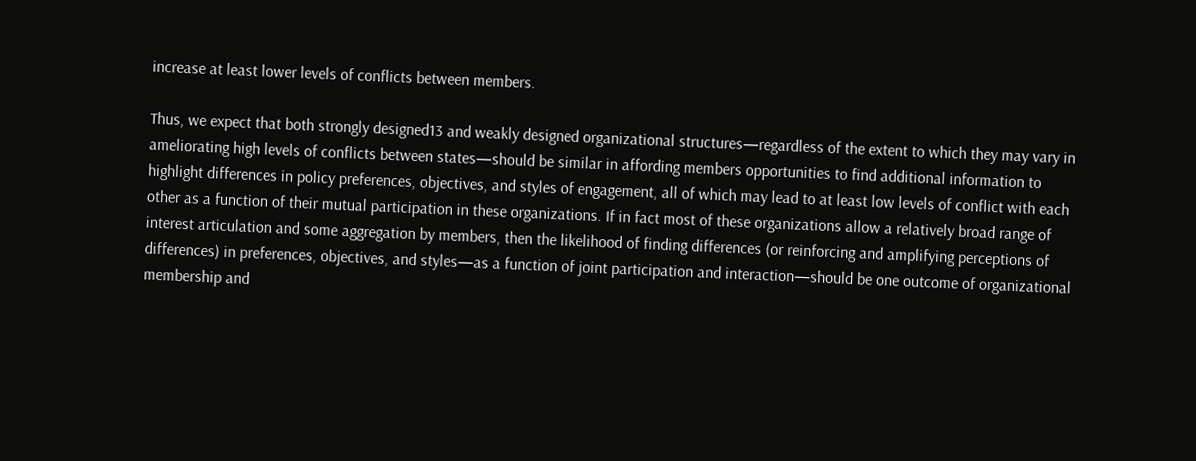increase at least lower levels of conflicts between members.

Thus, we expect that both strongly designed13 and weakly designed organizational structures—regardless of the extent to which they may vary in ameliorating high levels of conflicts between states—should be similar in affording members opportunities to find additional information to highlight differences in policy preferences, objectives, and styles of engagement, all of which may lead to at least low levels of conflict with each other as a function of their mutual participation in these organizations. If in fact most of these organizations allow a relatively broad range of interest articulation and some aggregation by members, then the likelihood of finding differences (or reinforcing and amplifying perceptions of differences) in preferences, objectives, and styles—as a function of joint participation and interaction—should be one outcome of organizational membership and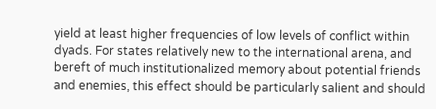yield at least higher frequencies of low levels of conflict within dyads. For states relatively new to the international arena, and bereft of much institutionalized memory about potential friends and enemies, this effect should be particularly salient and should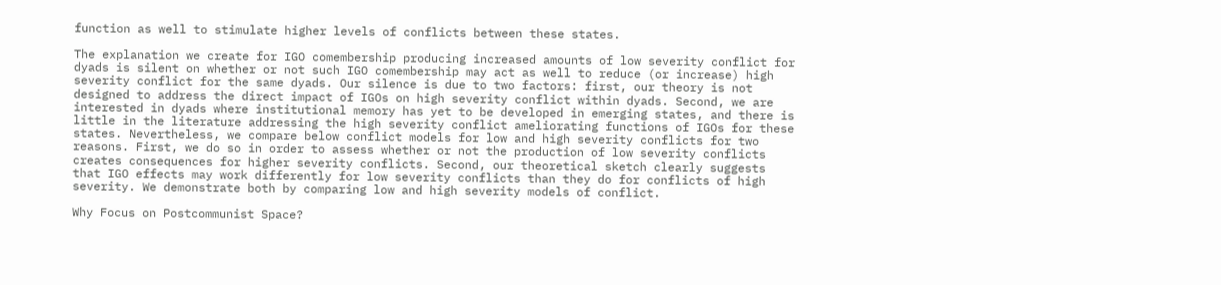function as well to stimulate higher levels of conflicts between these states.

The explanation we create for IGO comembership producing increased amounts of low severity conflict for dyads is silent on whether or not such IGO comembership may act as well to reduce (or increase) high severity conflict for the same dyads. Our silence is due to two factors: first, our theory is not designed to address the direct impact of IGOs on high severity conflict within dyads. Second, we are interested in dyads where institutional memory has yet to be developed in emerging states, and there is little in the literature addressing the high severity conflict ameliorating functions of IGOs for these states. Nevertheless, we compare below conflict models for low and high severity conflicts for two reasons. First, we do so in order to assess whether or not the production of low severity conflicts creates consequences for higher severity conflicts. Second, our theoretical sketch clearly suggests that IGO effects may work differently for low severity conflicts than they do for conflicts of high severity. We demonstrate both by comparing low and high severity models of conflict.

Why Focus on Postcommunist Space?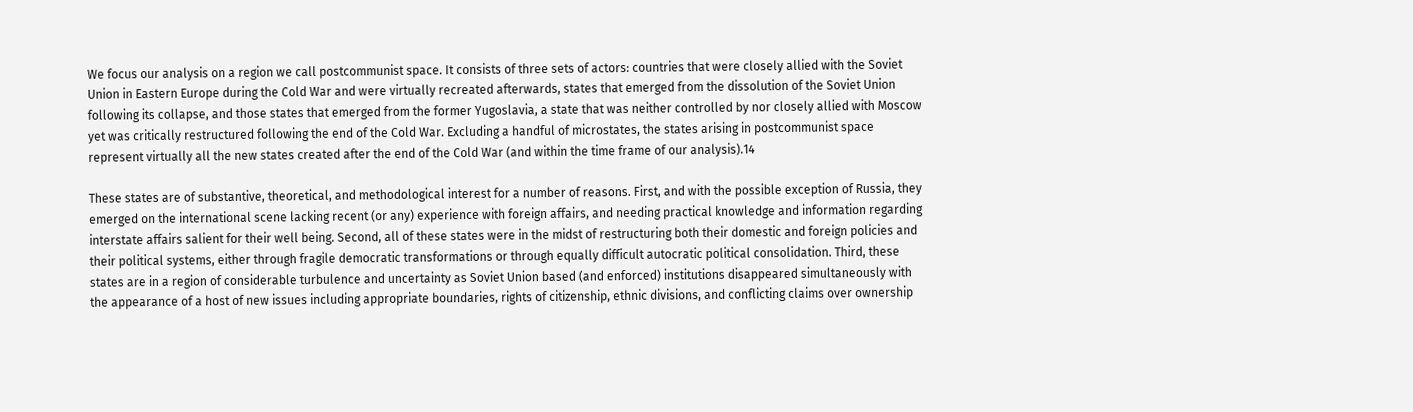We focus our analysis on a region we call postcommunist space. It consists of three sets of actors: countries that were closely allied with the Soviet Union in Eastern Europe during the Cold War and were virtually recreated afterwards, states that emerged from the dissolution of the Soviet Union following its collapse, and those states that emerged from the former Yugoslavia, a state that was neither controlled by nor closely allied with Moscow yet was critically restructured following the end of the Cold War. Excluding a handful of microstates, the states arising in postcommunist space represent virtually all the new states created after the end of the Cold War (and within the time frame of our analysis).14

These states are of substantive, theoretical, and methodological interest for a number of reasons. First, and with the possible exception of Russia, they emerged on the international scene lacking recent (or any) experience with foreign affairs, and needing practical knowledge and information regarding interstate affairs salient for their well being. Second, all of these states were in the midst of restructuring both their domestic and foreign policies and their political systems, either through fragile democratic transformations or through equally difficult autocratic political consolidation. Third, these states are in a region of considerable turbulence and uncertainty as Soviet Union based (and enforced) institutions disappeared simultaneously with the appearance of a host of new issues including appropriate boundaries, rights of citizenship, ethnic divisions, and conflicting claims over ownership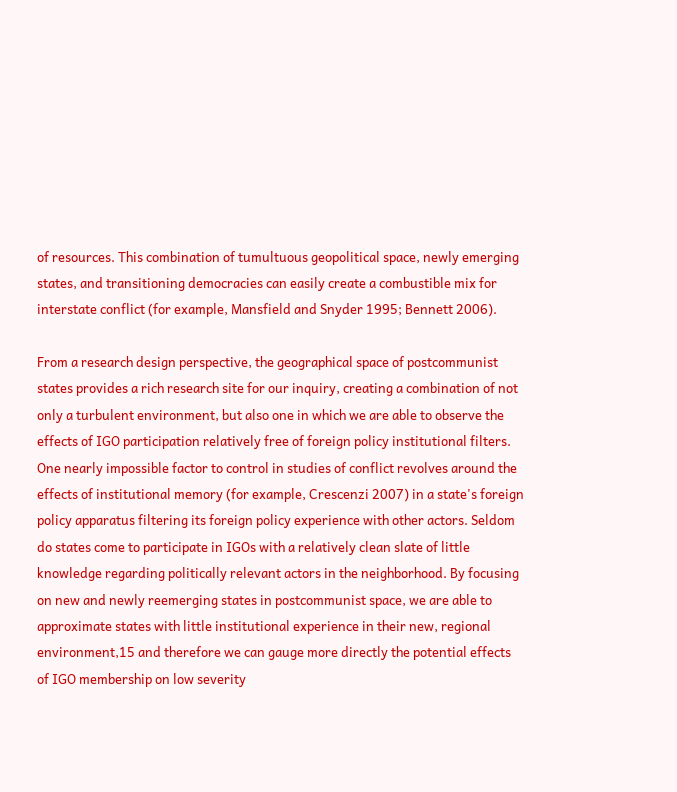of resources. This combination of tumultuous geopolitical space, newly emerging states, and transitioning democracies can easily create a combustible mix for interstate conflict (for example, Mansfield and Snyder 1995; Bennett 2006).

From a research design perspective, the geographical space of postcommunist states provides a rich research site for our inquiry, creating a combination of not only a turbulent environment, but also one in which we are able to observe the effects of IGO participation relatively free of foreign policy institutional filters. One nearly impossible factor to control in studies of conflict revolves around the effects of institutional memory (for example, Crescenzi 2007) in a state's foreign policy apparatus filtering its foreign policy experience with other actors. Seldom do states come to participate in IGOs with a relatively clean slate of little knowledge regarding politically relevant actors in the neighborhood. By focusing on new and newly reemerging states in postcommunist space, we are able to approximate states with little institutional experience in their new, regional environment,15 and therefore we can gauge more directly the potential effects of IGO membership on low severity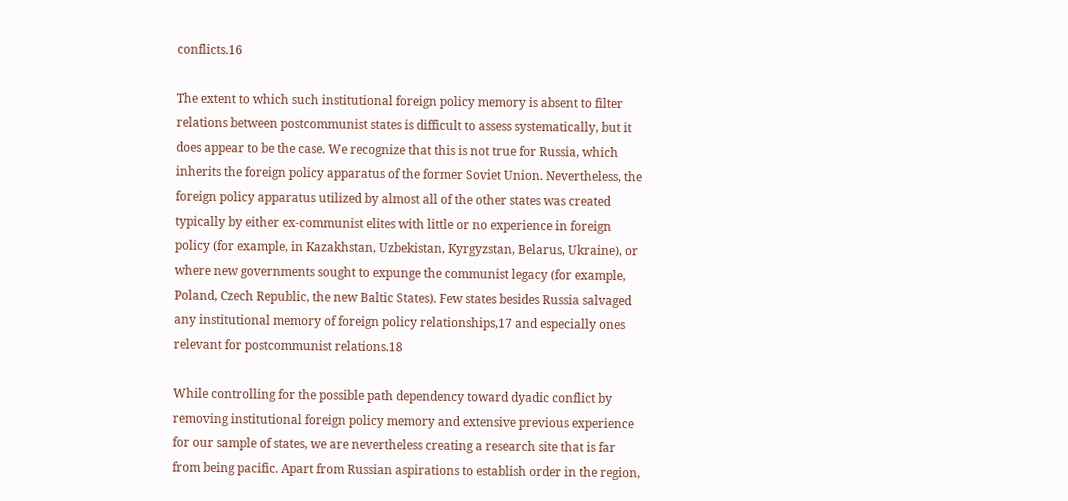conflicts.16

The extent to which such institutional foreign policy memory is absent to filter relations between postcommunist states is difficult to assess systematically, but it does appear to be the case. We recognize that this is not true for Russia, which inherits the foreign policy apparatus of the former Soviet Union. Nevertheless, the foreign policy apparatus utilized by almost all of the other states was created typically by either ex-communist elites with little or no experience in foreign policy (for example, in Kazakhstan, Uzbekistan, Kyrgyzstan, Belarus, Ukraine), or where new governments sought to expunge the communist legacy (for example, Poland, Czech Republic, the new Baltic States). Few states besides Russia salvaged any institutional memory of foreign policy relationships,17 and especially ones relevant for postcommunist relations.18

While controlling for the possible path dependency toward dyadic conflict by removing institutional foreign policy memory and extensive previous experience for our sample of states, we are nevertheless creating a research site that is far from being pacific. Apart from Russian aspirations to establish order in the region,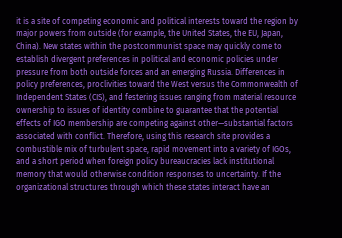it is a site of competing economic and political interests toward the region by major powers from outside (for example, the United States, the EU, Japan, China). New states within the postcommunist space may quickly come to establish divergent preferences in political and economic policies under pressure from both outside forces and an emerging Russia. Differences in policy preferences, proclivities toward the West versus the Commonwealth of Independent States (CIS), and festering issues ranging from material resource ownership to issues of identity combine to guarantee that the potential effects of IGO membership are competing against other—substantial factors associated with conflict. Therefore, using this research site provides a combustible mix of turbulent space, rapid movement into a variety of IGOs, and a short period when foreign policy bureaucracies lack institutional memory that would otherwise condition responses to uncertainty. If the organizational structures through which these states interact have an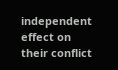independent effect on their conflict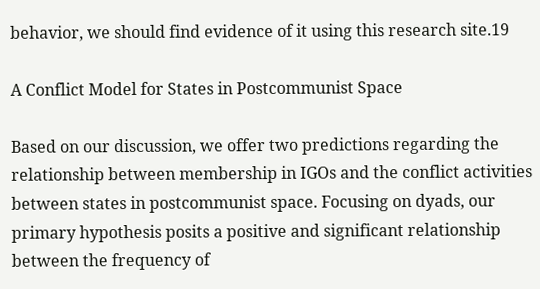behavior, we should find evidence of it using this research site.19

A Conflict Model for States in Postcommunist Space

Based on our discussion, we offer two predictions regarding the relationship between membership in IGOs and the conflict activities between states in postcommunist space. Focusing on dyads, our primary hypothesis posits a positive and significant relationship between the frequency of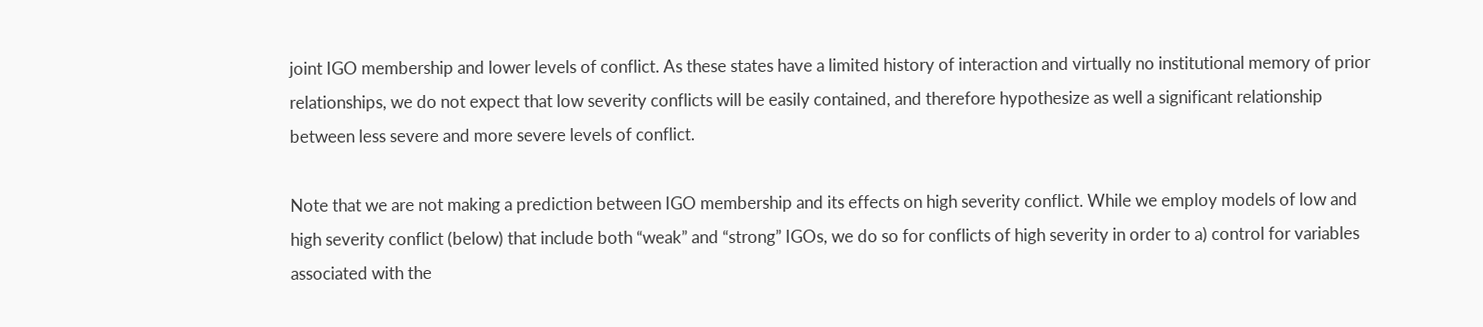joint IGO membership and lower levels of conflict. As these states have a limited history of interaction and virtually no institutional memory of prior relationships, we do not expect that low severity conflicts will be easily contained, and therefore hypothesize as well a significant relationship between less severe and more severe levels of conflict.

Note that we are not making a prediction between IGO membership and its effects on high severity conflict. While we employ models of low and high severity conflict (below) that include both “weak” and “strong” IGOs, we do so for conflicts of high severity in order to a) control for variables associated with the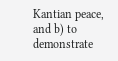Kantian peace, and b) to demonstrate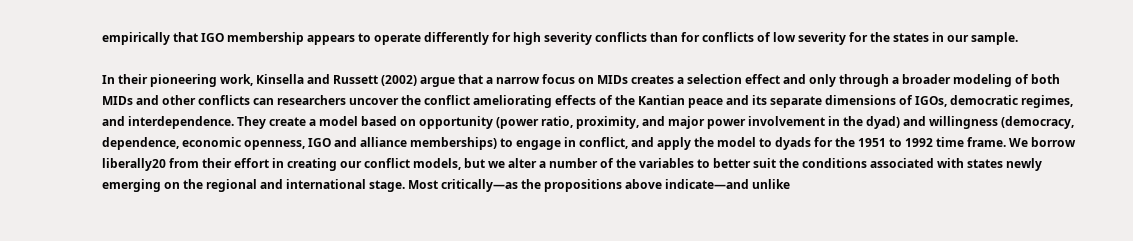empirically that IGO membership appears to operate differently for high severity conflicts than for conflicts of low severity for the states in our sample.

In their pioneering work, Kinsella and Russett (2002) argue that a narrow focus on MIDs creates a selection effect and only through a broader modeling of both MIDs and other conflicts can researchers uncover the conflict ameliorating effects of the Kantian peace and its separate dimensions of IGOs, democratic regimes, and interdependence. They create a model based on opportunity (power ratio, proximity, and major power involvement in the dyad) and willingness (democracy, dependence, economic openness, IGO and alliance memberships) to engage in conflict, and apply the model to dyads for the 1951 to 1992 time frame. We borrow liberally20 from their effort in creating our conflict models, but we alter a number of the variables to better suit the conditions associated with states newly emerging on the regional and international stage. Most critically—as the propositions above indicate—and unlike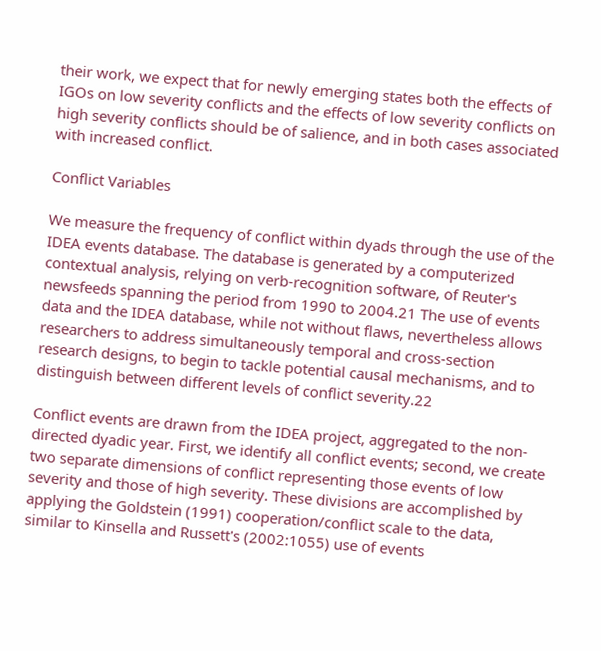their work, we expect that for newly emerging states both the effects of IGOs on low severity conflicts and the effects of low severity conflicts on high severity conflicts should be of salience, and in both cases associated with increased conflict.

Conflict Variables

We measure the frequency of conflict within dyads through the use of the IDEA events database. The database is generated by a computerized contextual analysis, relying on verb-recognition software, of Reuter's newsfeeds spanning the period from 1990 to 2004.21 The use of events data and the IDEA database, while not without flaws, nevertheless allows researchers to address simultaneously temporal and cross-section research designs, to begin to tackle potential causal mechanisms, and to distinguish between different levels of conflict severity.22

Conflict events are drawn from the IDEA project, aggregated to the non-directed dyadic year. First, we identify all conflict events; second, we create two separate dimensions of conflict representing those events of low severity and those of high severity. These divisions are accomplished by applying the Goldstein (1991) cooperation/conflict scale to the data, similar to Kinsella and Russett's (2002:1055) use of events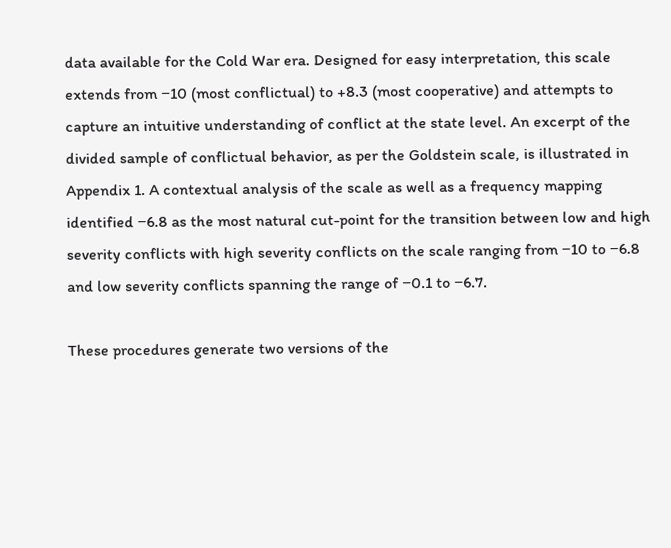data available for the Cold War era. Designed for easy interpretation, this scale extends from −10 (most conflictual) to +8.3 (most cooperative) and attempts to capture an intuitive understanding of conflict at the state level. An excerpt of the divided sample of conflictual behavior, as per the Goldstein scale, is illustrated in Appendix 1. A contextual analysis of the scale as well as a frequency mapping identified −6.8 as the most natural cut-point for the transition between low and high severity conflicts with high severity conflicts on the scale ranging from −10 to −6.8 and low severity conflicts spanning the range of −0.1 to −6.7.

These procedures generate two versions of the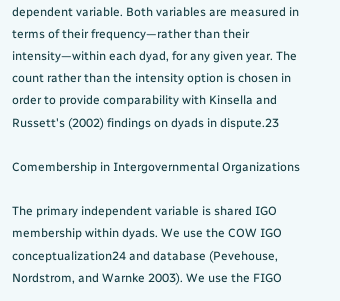dependent variable. Both variables are measured in terms of their frequency—rather than their intensity—within each dyad, for any given year. The count rather than the intensity option is chosen in order to provide comparability with Kinsella and Russett's (2002) findings on dyads in dispute.23

Comembership in Intergovernmental Organizations

The primary independent variable is shared IGO membership within dyads. We use the COW IGO conceptualization24 and database (Pevehouse, Nordstrom, and Warnke 2003). We use the FIGO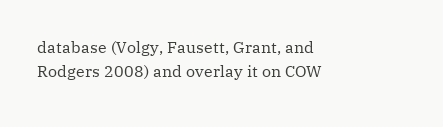database (Volgy, Fausett, Grant, and Rodgers 2008) and overlay it on COW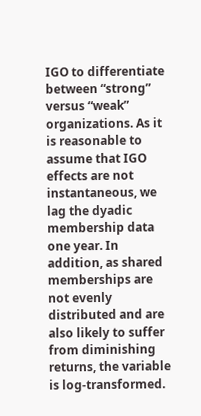IGO to differentiate between “strong” versus “weak” organizations. As it is reasonable to assume that IGO effects are not instantaneous, we lag the dyadic membership data one year. In addition, as shared memberships are not evenly distributed and are also likely to suffer from diminishing returns, the variable is log-transformed.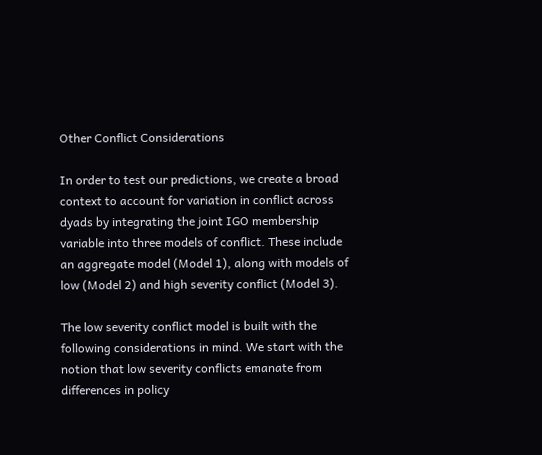Other Conflict Considerations

In order to test our predictions, we create a broad context to account for variation in conflict across dyads by integrating the joint IGO membership variable into three models of conflict. These include an aggregate model (Model 1), along with models of low (Model 2) and high severity conflict (Model 3).

The low severity conflict model is built with the following considerations in mind. We start with the notion that low severity conflicts emanate from differences in policy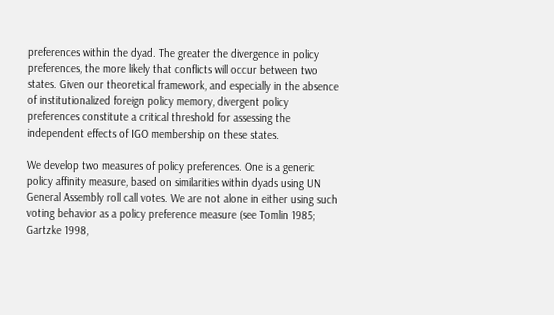preferences within the dyad. The greater the divergence in policy preferences, the more likely that conflicts will occur between two states. Given our theoretical framework, and especially in the absence of institutionalized foreign policy memory, divergent policy preferences constitute a critical threshold for assessing the independent effects of IGO membership on these states.

We develop two measures of policy preferences. One is a generic policy affinity measure, based on similarities within dyads using UN General Assembly roll call votes. We are not alone in either using such voting behavior as a policy preference measure (see Tomlin 1985; Gartzke 1998,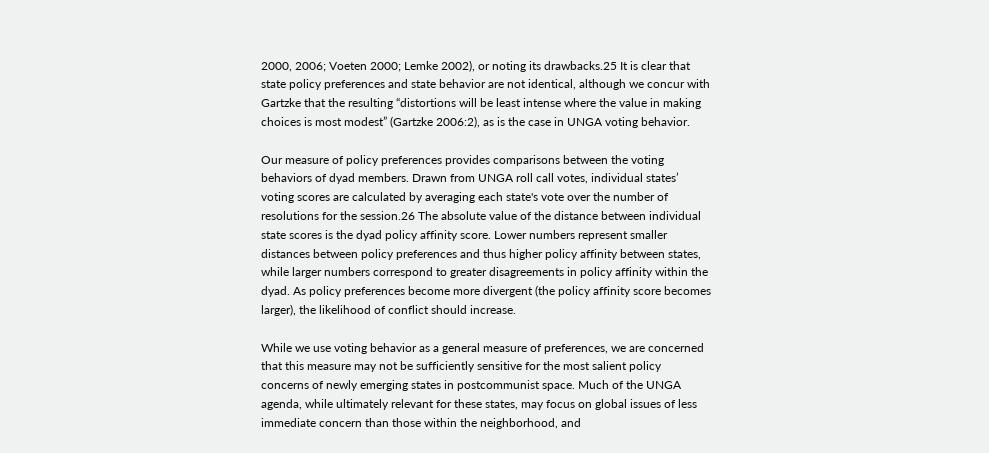2000, 2006; Voeten 2000; Lemke 2002), or noting its drawbacks.25 It is clear that state policy preferences and state behavior are not identical, although we concur with Gartzke that the resulting “distortions will be least intense where the value in making choices is most modest” (Gartzke 2006:2), as is the case in UNGA voting behavior.

Our measure of policy preferences provides comparisons between the voting behaviors of dyad members. Drawn from UNGA roll call votes, individual states’ voting scores are calculated by averaging each state's vote over the number of resolutions for the session.26 The absolute value of the distance between individual state scores is the dyad policy affinity score. Lower numbers represent smaller distances between policy preferences and thus higher policy affinity between states, while larger numbers correspond to greater disagreements in policy affinity within the dyad. As policy preferences become more divergent (the policy affinity score becomes larger), the likelihood of conflict should increase.

While we use voting behavior as a general measure of preferences, we are concerned that this measure may not be sufficiently sensitive for the most salient policy concerns of newly emerging states in postcommunist space. Much of the UNGA agenda, while ultimately relevant for these states, may focus on global issues of less immediate concern than those within the neighborhood, and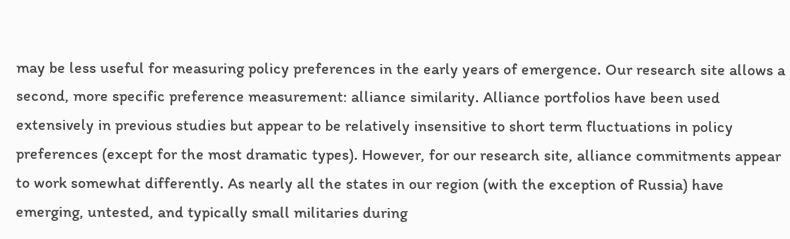may be less useful for measuring policy preferences in the early years of emergence. Our research site allows a second, more specific preference measurement: alliance similarity. Alliance portfolios have been used extensively in previous studies but appear to be relatively insensitive to short term fluctuations in policy preferences (except for the most dramatic types). However, for our research site, alliance commitments appear to work somewhat differently. As nearly all the states in our region (with the exception of Russia) have emerging, untested, and typically small militaries during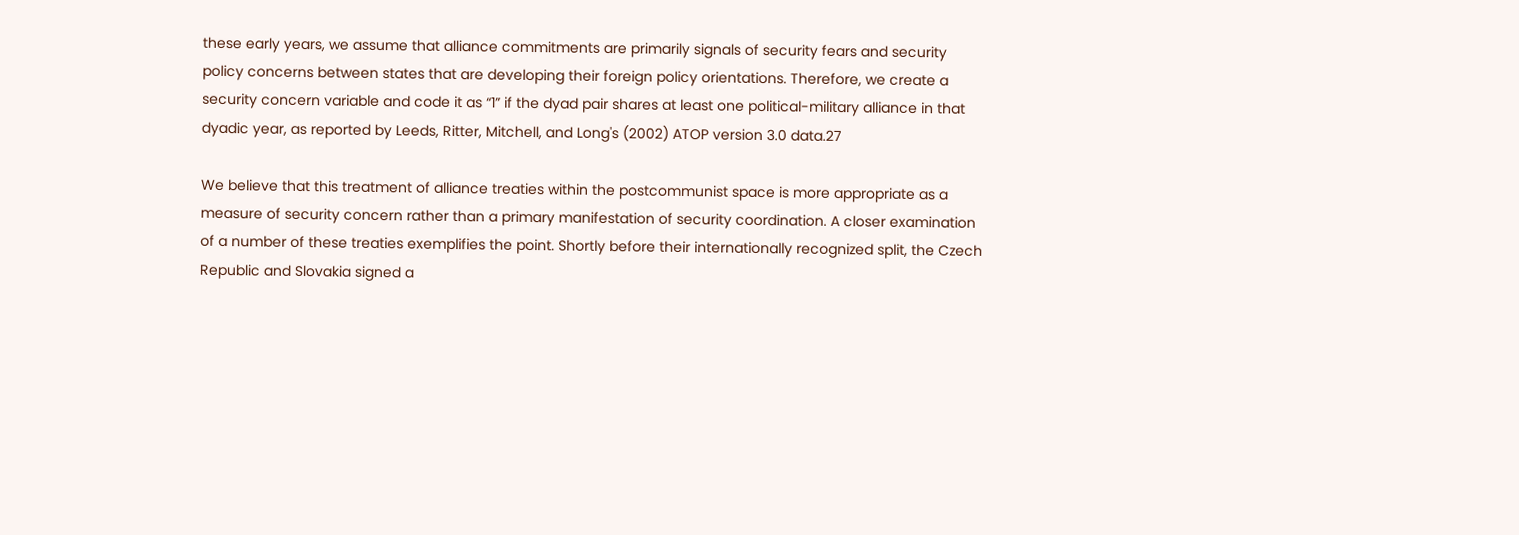these early years, we assume that alliance commitments are primarily signals of security fears and security policy concerns between states that are developing their foreign policy orientations. Therefore, we create a security concern variable and code it as “1” if the dyad pair shares at least one political-military alliance in that dyadic year, as reported by Leeds, Ritter, Mitchell, and Long's (2002) ATOP version 3.0 data.27

We believe that this treatment of alliance treaties within the postcommunist space is more appropriate as a measure of security concern rather than a primary manifestation of security coordination. A closer examination of a number of these treaties exemplifies the point. Shortly before their internationally recognized split, the Czech Republic and Slovakia signed a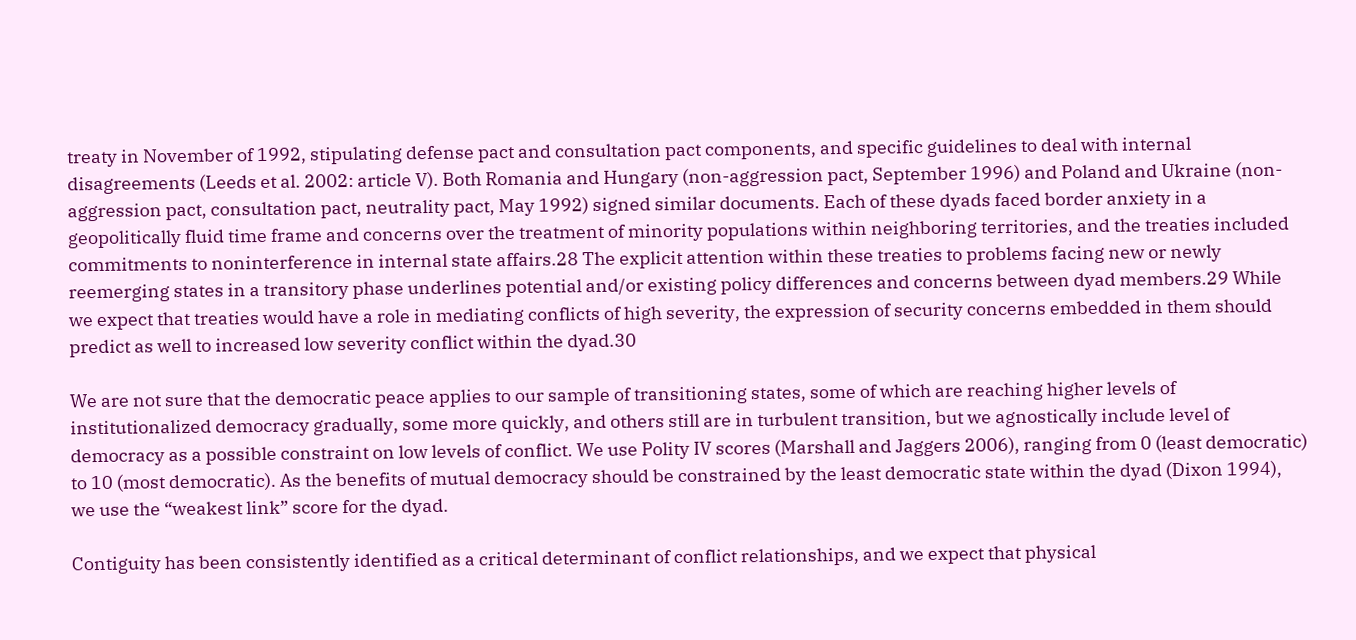treaty in November of 1992, stipulating defense pact and consultation pact components, and specific guidelines to deal with internal disagreements (Leeds et al. 2002: article V). Both Romania and Hungary (non-aggression pact, September 1996) and Poland and Ukraine (non-aggression pact, consultation pact, neutrality pact, May 1992) signed similar documents. Each of these dyads faced border anxiety in a geopolitically fluid time frame and concerns over the treatment of minority populations within neighboring territories, and the treaties included commitments to noninterference in internal state affairs.28 The explicit attention within these treaties to problems facing new or newly reemerging states in a transitory phase underlines potential and/or existing policy differences and concerns between dyad members.29 While we expect that treaties would have a role in mediating conflicts of high severity, the expression of security concerns embedded in them should predict as well to increased low severity conflict within the dyad.30

We are not sure that the democratic peace applies to our sample of transitioning states, some of which are reaching higher levels of institutionalized democracy gradually, some more quickly, and others still are in turbulent transition, but we agnostically include level of democracy as a possible constraint on low levels of conflict. We use Polity IV scores (Marshall and Jaggers 2006), ranging from 0 (least democratic) to 10 (most democratic). As the benefits of mutual democracy should be constrained by the least democratic state within the dyad (Dixon 1994), we use the “weakest link” score for the dyad.

Contiguity has been consistently identified as a critical determinant of conflict relationships, and we expect that physical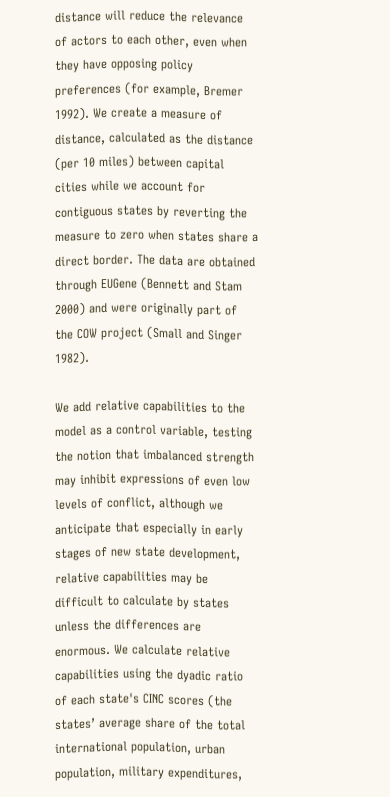distance will reduce the relevance of actors to each other, even when they have opposing policy preferences (for example, Bremer 1992). We create a measure of distance, calculated as the distance (per 10 miles) between capital cities while we account for contiguous states by reverting the measure to zero when states share a direct border. The data are obtained through EUGene (Bennett and Stam 2000) and were originally part of the COW project (Small and Singer 1982).

We add relative capabilities to the model as a control variable, testing the notion that imbalanced strength may inhibit expressions of even low levels of conflict, although we anticipate that especially in early stages of new state development, relative capabilities may be difficult to calculate by states unless the differences are enormous. We calculate relative capabilities using the dyadic ratio of each state's CINC scores (the states’ average share of the total international population, urban population, military expenditures,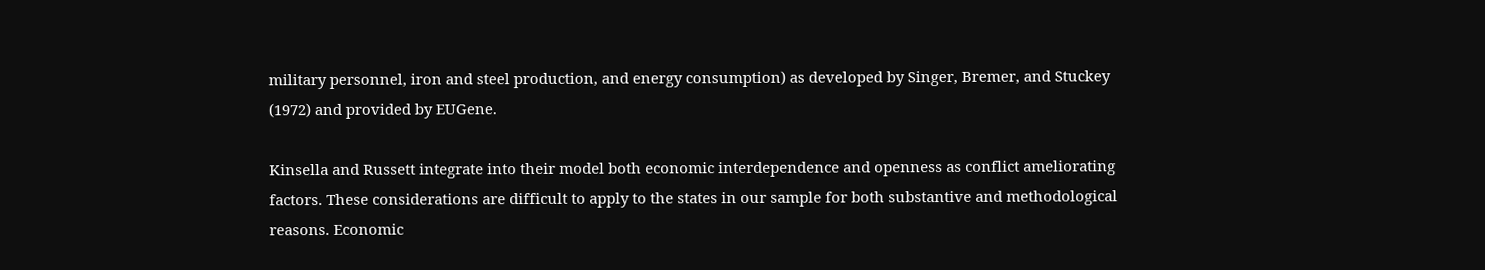military personnel, iron and steel production, and energy consumption) as developed by Singer, Bremer, and Stuckey (1972) and provided by EUGene.

Kinsella and Russett integrate into their model both economic interdependence and openness as conflict ameliorating factors. These considerations are difficult to apply to the states in our sample for both substantive and methodological reasons. Economic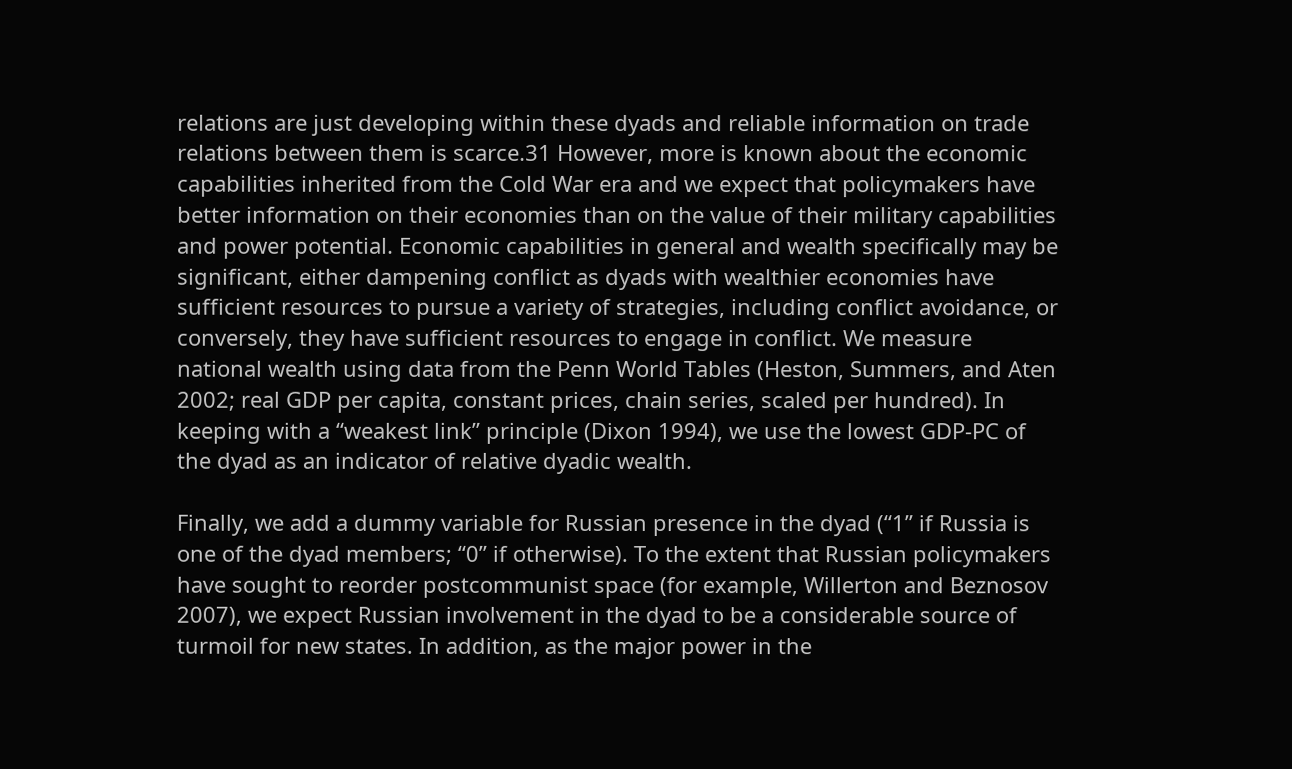relations are just developing within these dyads and reliable information on trade relations between them is scarce.31 However, more is known about the economic capabilities inherited from the Cold War era and we expect that policymakers have better information on their economies than on the value of their military capabilities and power potential. Economic capabilities in general and wealth specifically may be significant, either dampening conflict as dyads with wealthier economies have sufficient resources to pursue a variety of strategies, including conflict avoidance, or conversely, they have sufficient resources to engage in conflict. We measure national wealth using data from the Penn World Tables (Heston, Summers, and Aten 2002; real GDP per capita, constant prices, chain series, scaled per hundred). In keeping with a “weakest link” principle (Dixon 1994), we use the lowest GDP-PC of the dyad as an indicator of relative dyadic wealth.

Finally, we add a dummy variable for Russian presence in the dyad (“1” if Russia is one of the dyad members; “0” if otherwise). To the extent that Russian policymakers have sought to reorder postcommunist space (for example, Willerton and Beznosov 2007), we expect Russian involvement in the dyad to be a considerable source of turmoil for new states. In addition, as the major power in the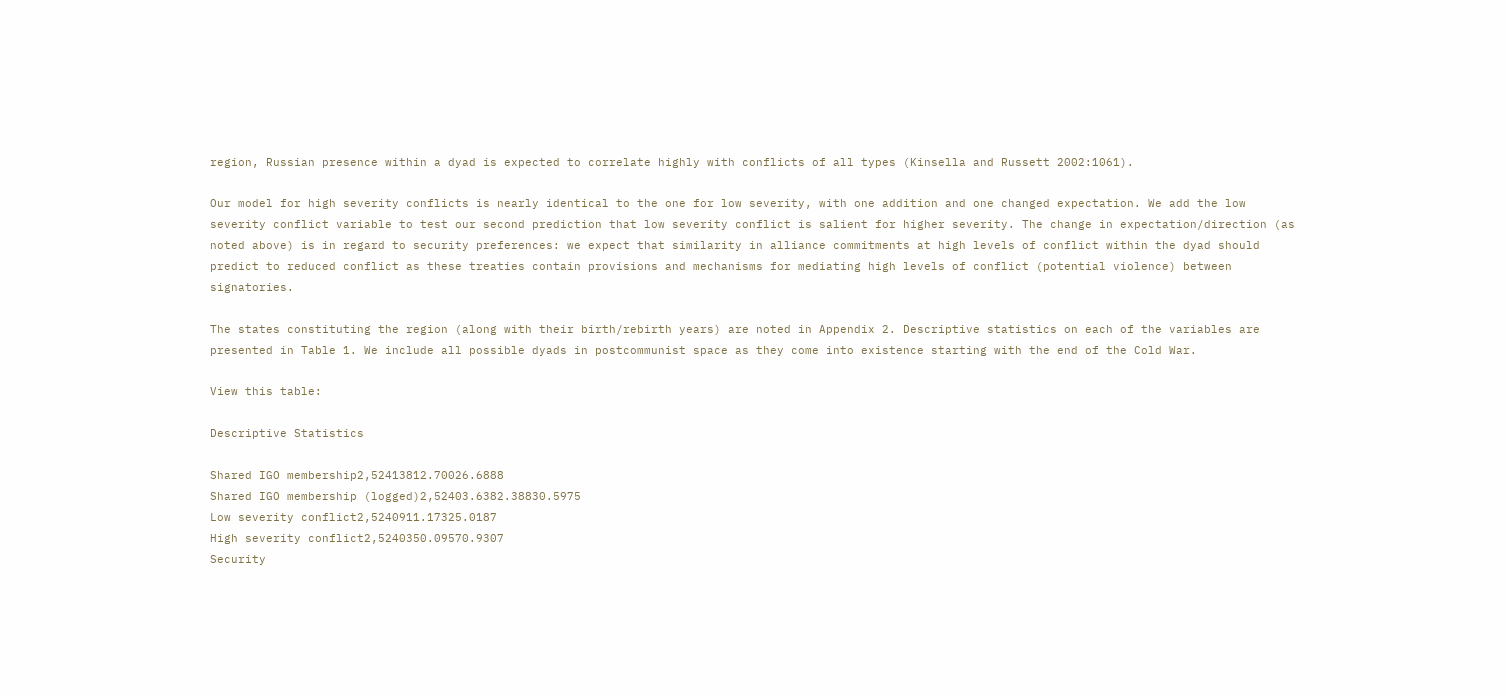region, Russian presence within a dyad is expected to correlate highly with conflicts of all types (Kinsella and Russett 2002:1061).

Our model for high severity conflicts is nearly identical to the one for low severity, with one addition and one changed expectation. We add the low severity conflict variable to test our second prediction that low severity conflict is salient for higher severity. The change in expectation/direction (as noted above) is in regard to security preferences: we expect that similarity in alliance commitments at high levels of conflict within the dyad should predict to reduced conflict as these treaties contain provisions and mechanisms for mediating high levels of conflict (potential violence) between signatories.

The states constituting the region (along with their birth/rebirth years) are noted in Appendix 2. Descriptive statistics on each of the variables are presented in Table 1. We include all possible dyads in postcommunist space as they come into existence starting with the end of the Cold War.

View this table:

Descriptive Statistics

Shared IGO membership2,52413812.70026.6888
Shared IGO membership (logged)2,52403.6382.38830.5975
Low severity conflict2,5240911.17325.0187
High severity conflict2,5240350.09570.9307
Security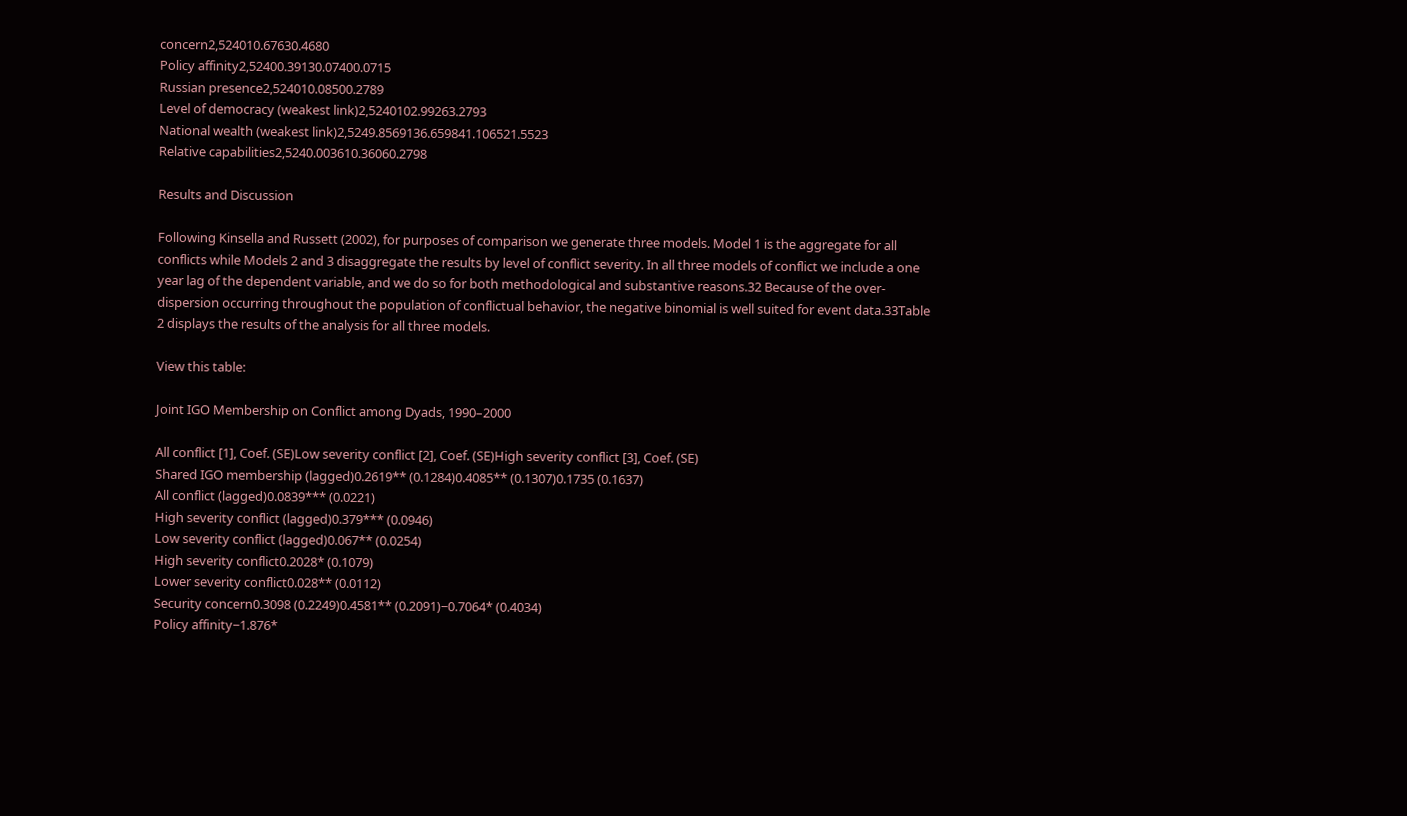concern2,524010.67630.4680
Policy affinity2,52400.39130.07400.0715
Russian presence2,524010.08500.2789
Level of democracy (weakest link)2,5240102.99263.2793
National wealth (weakest link)2,5249.8569136.659841.106521.5523
Relative capabilities2,5240.003610.36060.2798

Results and Discussion

Following Kinsella and Russett (2002), for purposes of comparison we generate three models. Model 1 is the aggregate for all conflicts while Models 2 and 3 disaggregate the results by level of conflict severity. In all three models of conflict we include a one year lag of the dependent variable, and we do so for both methodological and substantive reasons.32 Because of the over-dispersion occurring throughout the population of conflictual behavior, the negative binomial is well suited for event data.33Table 2 displays the results of the analysis for all three models.

View this table:

Joint IGO Membership on Conflict among Dyads, 1990–2000

All conflict [1], Coef. (SE)Low severity conflict [2], Coef. (SE)High severity conflict [3], Coef. (SE)
Shared IGO membership (lagged)0.2619** (0.1284)0.4085** (0.1307)0.1735 (0.1637)
All conflict (lagged)0.0839*** (0.0221)
High severity conflict (lagged)0.379*** (0.0946)
Low severity conflict (lagged)0.067** (0.0254)
High severity conflict0.2028* (0.1079)
Lower severity conflict0.028** (0.0112)
Security concern0.3098 (0.2249)0.4581** (0.2091)−0.7064* (0.4034)
Policy affinity−1.876*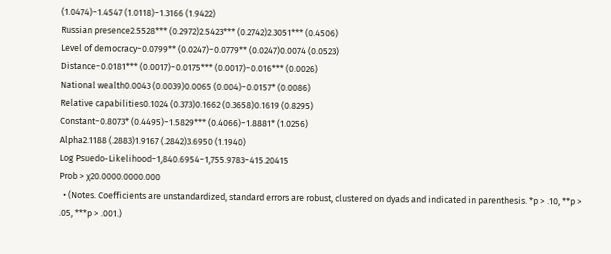(1.0474)−1.4547 (1.0118)−1.3166 (1.9422)
Russian presence2.5528*** (0.2972)2.5423*** (0.2742)2.3051*** (0.4506)
Level of democracy−0.0799** (0.0247)−0.0779** (0.0247)0.0074 (0.0523)
Distance−0.0181*** (0.0017)−0.0175*** (0.0017)−0.016*** (0.0026)
National wealth0.0043 (0.0039)0.0065 (0.004)−0.0157* (0.0086)
Relative capabilities0.1024 (0.373)0.1662 (0.3658)0.1619 (0.8295)
Constant−0.8073* (0.4495)−1.5829*** (0.4066)−1.8881* (1.0256)
Alpha2.1188 (.2883)1.9167 (.2842)3.6950 (1.1940)
Log Psuedo-Likelihood−1,840.6954−1,755.9783−415.20415
Prob > χ20.0000.0000.000
  • (Notes. Coefficients are unstandardized, standard errors are robust, clustered on dyads and indicated in parenthesis. *p > .10, **p > .05, ***p > .001.)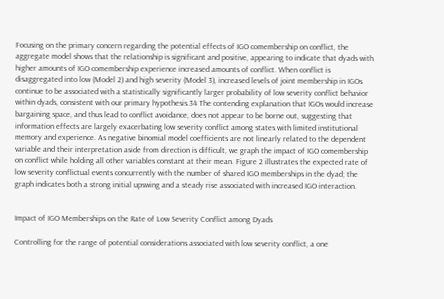Focusing on the primary concern regarding the potential effects of IGO comembership on conflict, the aggregate model shows that the relationship is significant and positive, appearing to indicate that dyads with higher amounts of IGO comembership experience increased amounts of conflict. When conflict is disaggregated into low (Model 2) and high severity (Model 3), increased levels of joint membership in IGOs continue to be associated with a statistically significantly larger probability of low severity conflict behavior within dyads, consistent with our primary hypothesis.34 The contending explanation that IGOs would increase bargaining space, and thus lead to conflict avoidance, does not appear to be borne out, suggesting that information effects are largely exacerbating low severity conflict among states with limited institutional memory and experience. As negative binomial model coefficients are not linearly related to the dependent variable and their interpretation aside from direction is difficult, we graph the impact of IGO comembership on conflict while holding all other variables constant at their mean. Figure 2 illustrates the expected rate of low severity conflictual events concurrently with the number of shared IGO memberships in the dyad; the graph indicates both a strong initial upswing and a steady rise associated with increased IGO interaction.


Impact of IGO Memberships on the Rate of Low Severity Conflict among Dyads

Controlling for the range of potential considerations associated with low severity conflict, a one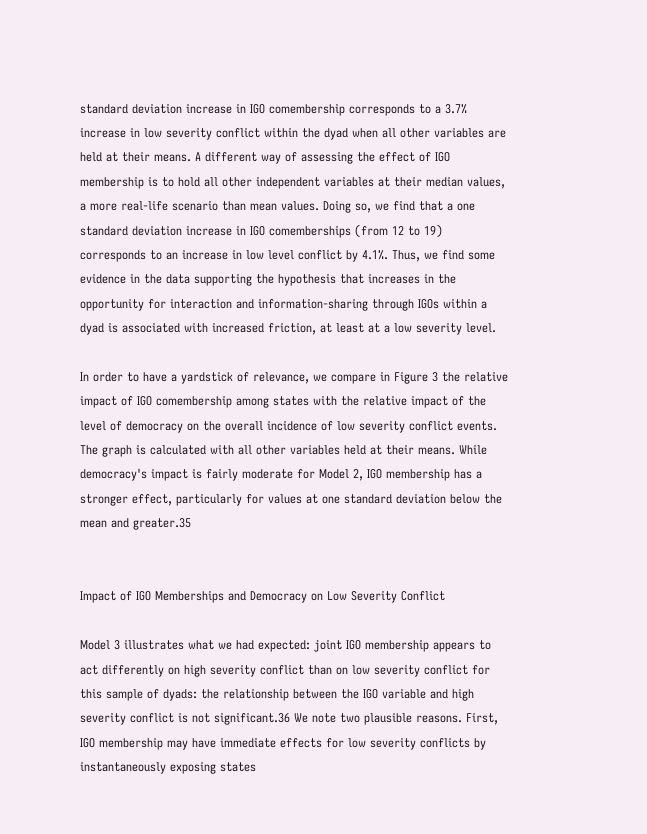standard deviation increase in IGO comembership corresponds to a 3.7% increase in low severity conflict within the dyad when all other variables are held at their means. A different way of assessing the effect of IGO membership is to hold all other independent variables at their median values, a more real-life scenario than mean values. Doing so, we find that a one standard deviation increase in IGO comemberships (from 12 to 19) corresponds to an increase in low level conflict by 4.1%. Thus, we find some evidence in the data supporting the hypothesis that increases in the opportunity for interaction and information-sharing through IGOs within a dyad is associated with increased friction, at least at a low severity level.

In order to have a yardstick of relevance, we compare in Figure 3 the relative impact of IGO comembership among states with the relative impact of the level of democracy on the overall incidence of low severity conflict events. The graph is calculated with all other variables held at their means. While democracy's impact is fairly moderate for Model 2, IGO membership has a stronger effect, particularly for values at one standard deviation below the mean and greater.35


Impact of IGO Memberships and Democracy on Low Severity Conflict

Model 3 illustrates what we had expected: joint IGO membership appears to act differently on high severity conflict than on low severity conflict for this sample of dyads: the relationship between the IGO variable and high severity conflict is not significant.36 We note two plausible reasons. First, IGO membership may have immediate effects for low severity conflicts by instantaneously exposing states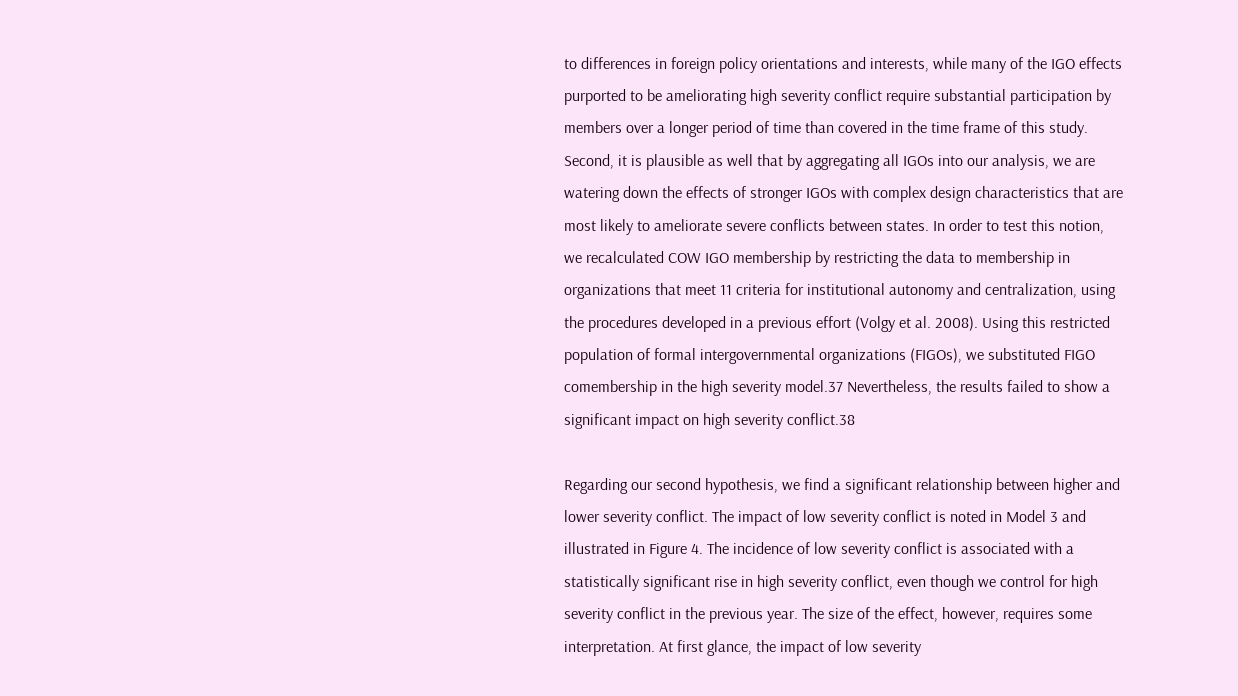to differences in foreign policy orientations and interests, while many of the IGO effects purported to be ameliorating high severity conflict require substantial participation by members over a longer period of time than covered in the time frame of this study. Second, it is plausible as well that by aggregating all IGOs into our analysis, we are watering down the effects of stronger IGOs with complex design characteristics that are most likely to ameliorate severe conflicts between states. In order to test this notion, we recalculated COW IGO membership by restricting the data to membership in organizations that meet 11 criteria for institutional autonomy and centralization, using the procedures developed in a previous effort (Volgy et al. 2008). Using this restricted population of formal intergovernmental organizations (FIGOs), we substituted FIGO comembership in the high severity model.37 Nevertheless, the results failed to show a significant impact on high severity conflict.38

Regarding our second hypothesis, we find a significant relationship between higher and lower severity conflict. The impact of low severity conflict is noted in Model 3 and illustrated in Figure 4. The incidence of low severity conflict is associated with a statistically significant rise in high severity conflict, even though we control for high severity conflict in the previous year. The size of the effect, however, requires some interpretation. At first glance, the impact of low severity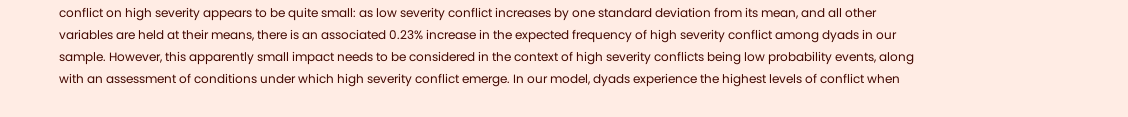conflict on high severity appears to be quite small: as low severity conflict increases by one standard deviation from its mean, and all other variables are held at their means, there is an associated 0.23% increase in the expected frequency of high severity conflict among dyads in our sample. However, this apparently small impact needs to be considered in the context of high severity conflicts being low probability events, along with an assessment of conditions under which high severity conflict emerge. In our model, dyads experience the highest levels of conflict when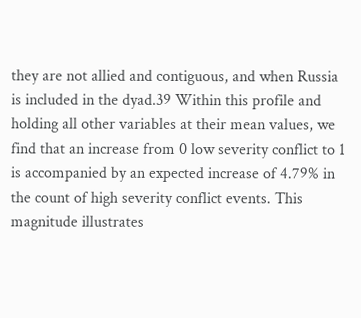they are not allied and contiguous, and when Russia is included in the dyad.39 Within this profile and holding all other variables at their mean values, we find that an increase from 0 low severity conflict to 1 is accompanied by an expected increase of 4.79% in the count of high severity conflict events. This magnitude illustrates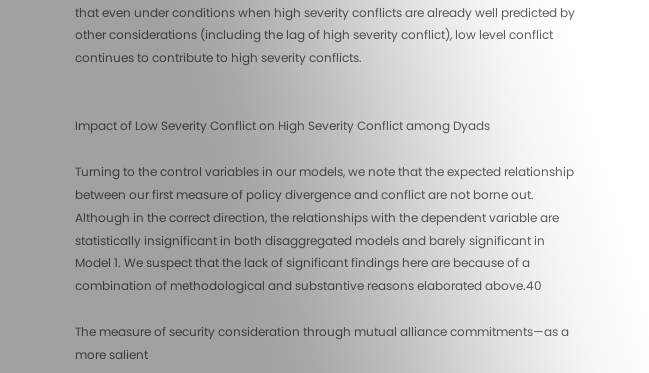that even under conditions when high severity conflicts are already well predicted by other considerations (including the lag of high severity conflict), low level conflict continues to contribute to high severity conflicts.


Impact of Low Severity Conflict on High Severity Conflict among Dyads

Turning to the control variables in our models, we note that the expected relationship between our first measure of policy divergence and conflict are not borne out. Although in the correct direction, the relationships with the dependent variable are statistically insignificant in both disaggregated models and barely significant in Model 1. We suspect that the lack of significant findings here are because of a combination of methodological and substantive reasons elaborated above.40

The measure of security consideration through mutual alliance commitments—as a more salient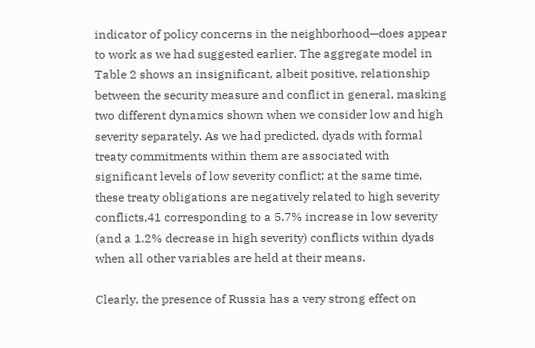indicator of policy concerns in the neighborhood—does appear to work as we had suggested earlier. The aggregate model in Table 2 shows an insignificant, albeit positive, relationship between the security measure and conflict in general, masking two different dynamics shown when we consider low and high severity separately. As we had predicted, dyads with formal treaty commitments within them are associated with significant levels of low severity conflict; at the same time, these treaty obligations are negatively related to high severity conflicts,41 corresponding to a 5.7% increase in low severity (and a 1.2% decrease in high severity) conflicts within dyads when all other variables are held at their means.

Clearly, the presence of Russia has a very strong effect on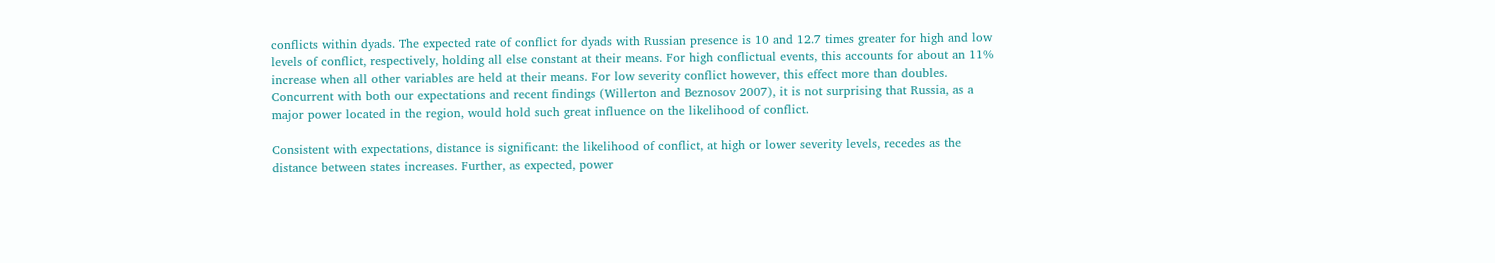conflicts within dyads. The expected rate of conflict for dyads with Russian presence is 10 and 12.7 times greater for high and low levels of conflict, respectively, holding all else constant at their means. For high conflictual events, this accounts for about an 11% increase when all other variables are held at their means. For low severity conflict however, this effect more than doubles. Concurrent with both our expectations and recent findings (Willerton and Beznosov 2007), it is not surprising that Russia, as a major power located in the region, would hold such great influence on the likelihood of conflict.

Consistent with expectations, distance is significant: the likelihood of conflict, at high or lower severity levels, recedes as the distance between states increases. Further, as expected, power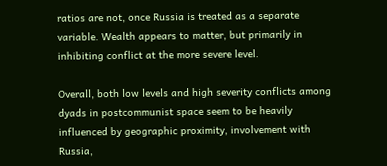ratios are not, once Russia is treated as a separate variable. Wealth appears to matter, but primarily in inhibiting conflict at the more severe level.

Overall, both low levels and high severity conflicts among dyads in postcommunist space seem to be heavily influenced by geographic proximity, involvement with Russia,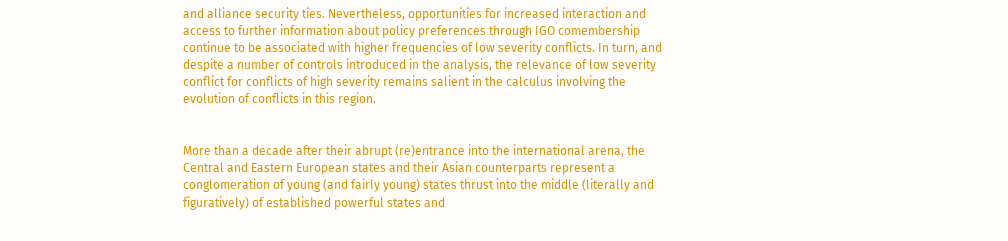and alliance security ties. Nevertheless, opportunities for increased interaction and access to further information about policy preferences through IGO comembership continue to be associated with higher frequencies of low severity conflicts. In turn, and despite a number of controls introduced in the analysis, the relevance of low severity conflict for conflicts of high severity remains salient in the calculus involving the evolution of conflicts in this region.


More than a decade after their abrupt (re)entrance into the international arena, the Central and Eastern European states and their Asian counterparts represent a conglomeration of young (and fairly young) states thrust into the middle (literally and figuratively) of established powerful states and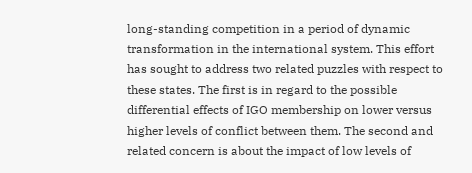long-standing competition in a period of dynamic transformation in the international system. This effort has sought to address two related puzzles with respect to these states. The first is in regard to the possible differential effects of IGO membership on lower versus higher levels of conflict between them. The second and related concern is about the impact of low levels of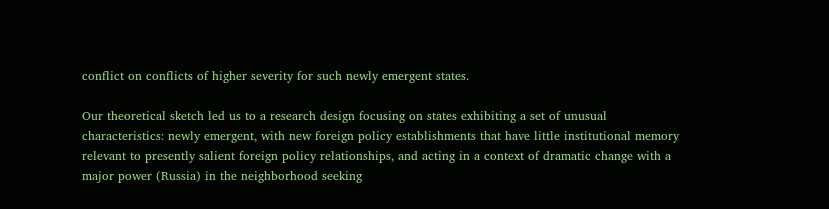conflict on conflicts of higher severity for such newly emergent states.

Our theoretical sketch led us to a research design focusing on states exhibiting a set of unusual characteristics: newly emergent, with new foreign policy establishments that have little institutional memory relevant to presently salient foreign policy relationships, and acting in a context of dramatic change with a major power (Russia) in the neighborhood seeking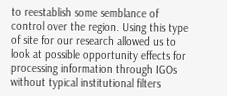to reestablish some semblance of control over the region. Using this type of site for our research allowed us to look at possible opportunity effects for processing information through IGOs without typical institutional filters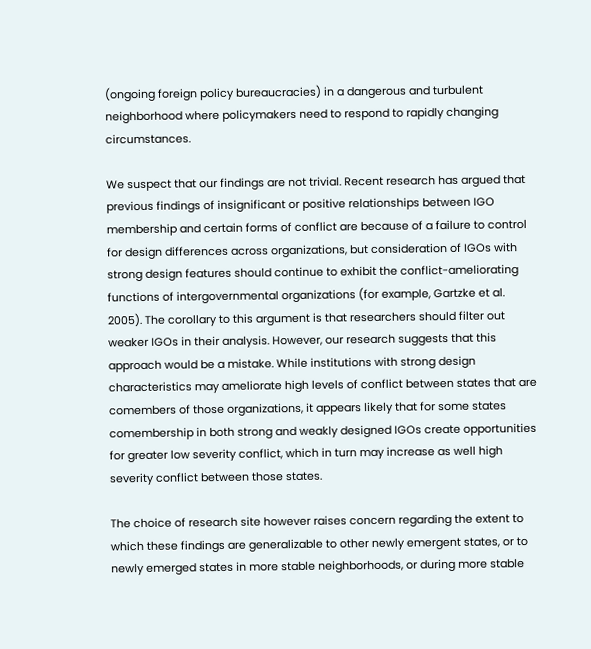(ongoing foreign policy bureaucracies) in a dangerous and turbulent neighborhood where policymakers need to respond to rapidly changing circumstances.

We suspect that our findings are not trivial. Recent research has argued that previous findings of insignificant or positive relationships between IGO membership and certain forms of conflict are because of a failure to control for design differences across organizations, but consideration of IGOs with strong design features should continue to exhibit the conflict-ameliorating functions of intergovernmental organizations (for example, Gartzke et al. 2005). The corollary to this argument is that researchers should filter out weaker IGOs in their analysis. However, our research suggests that this approach would be a mistake. While institutions with strong design characteristics may ameliorate high levels of conflict between states that are comembers of those organizations, it appears likely that for some states comembership in both strong and weakly designed IGOs create opportunities for greater low severity conflict, which in turn may increase as well high severity conflict between those states.

The choice of research site however raises concern regarding the extent to which these findings are generalizable to other newly emergent states, or to newly emerged states in more stable neighborhoods, or during more stable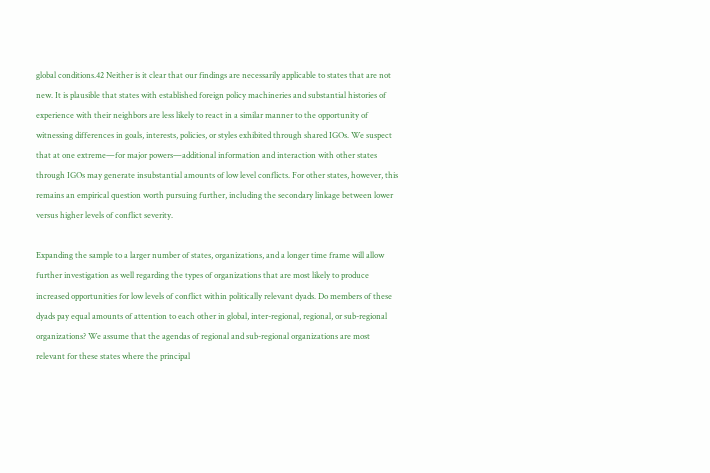global conditions.42 Neither is it clear that our findings are necessarily applicable to states that are not new. It is plausible that states with established foreign policy machineries and substantial histories of experience with their neighbors are less likely to react in a similar manner to the opportunity of witnessing differences in goals, interests, policies, or styles exhibited through shared IGOs. We suspect that at one extreme—for major powers—additional information and interaction with other states through IGOs may generate insubstantial amounts of low level conflicts. For other states, however, this remains an empirical question worth pursuing further, including the secondary linkage between lower versus higher levels of conflict severity.

Expanding the sample to a larger number of states, organizations, and a longer time frame will allow further investigation as well regarding the types of organizations that are most likely to produce increased opportunities for low levels of conflict within politically relevant dyads. Do members of these dyads pay equal amounts of attention to each other in global, inter-regional, regional, or sub-regional organizations? We assume that the agendas of regional and sub-regional organizations are most relevant for these states where the principal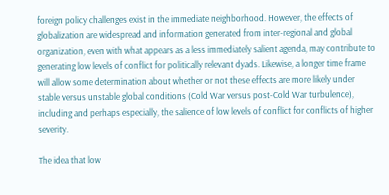foreign policy challenges exist in the immediate neighborhood. However, the effects of globalization are widespread and information generated from inter-regional and global organization, even with what appears as a less immediately salient agenda, may contribute to generating low levels of conflict for politically relevant dyads. Likewise, a longer time frame will allow some determination about whether or not these effects are more likely under stable versus unstable global conditions (Cold War versus post-Cold War turbulence), including and perhaps especially, the salience of low levels of conflict for conflicts of higher severity.

The idea that low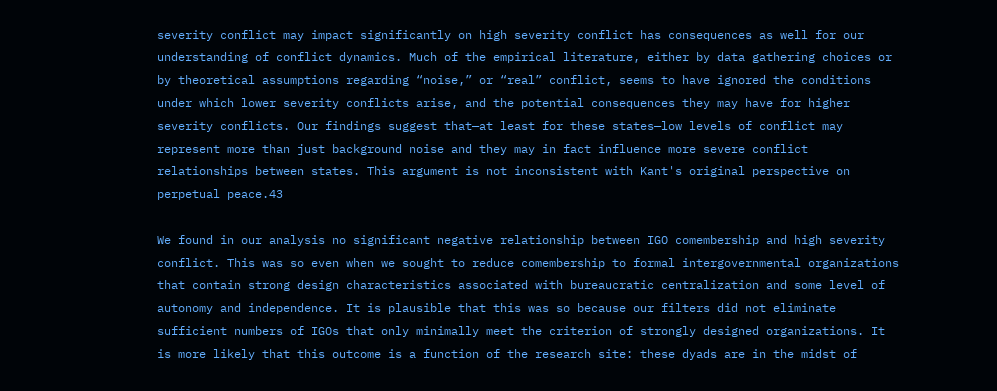severity conflict may impact significantly on high severity conflict has consequences as well for our understanding of conflict dynamics. Much of the empirical literature, either by data gathering choices or by theoretical assumptions regarding “noise,” or “real” conflict, seems to have ignored the conditions under which lower severity conflicts arise, and the potential consequences they may have for higher severity conflicts. Our findings suggest that—at least for these states—low levels of conflict may represent more than just background noise and they may in fact influence more severe conflict relationships between states. This argument is not inconsistent with Kant's original perspective on perpetual peace.43

We found in our analysis no significant negative relationship between IGO comembership and high severity conflict. This was so even when we sought to reduce comembership to formal intergovernmental organizations that contain strong design characteristics associated with bureaucratic centralization and some level of autonomy and independence. It is plausible that this was so because our filters did not eliminate sufficient numbers of IGOs that only minimally meet the criterion of strongly designed organizations. It is more likely that this outcome is a function of the research site: these dyads are in the midst of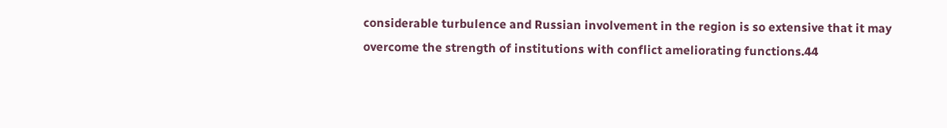considerable turbulence and Russian involvement in the region is so extensive that it may overcome the strength of institutions with conflict ameliorating functions.44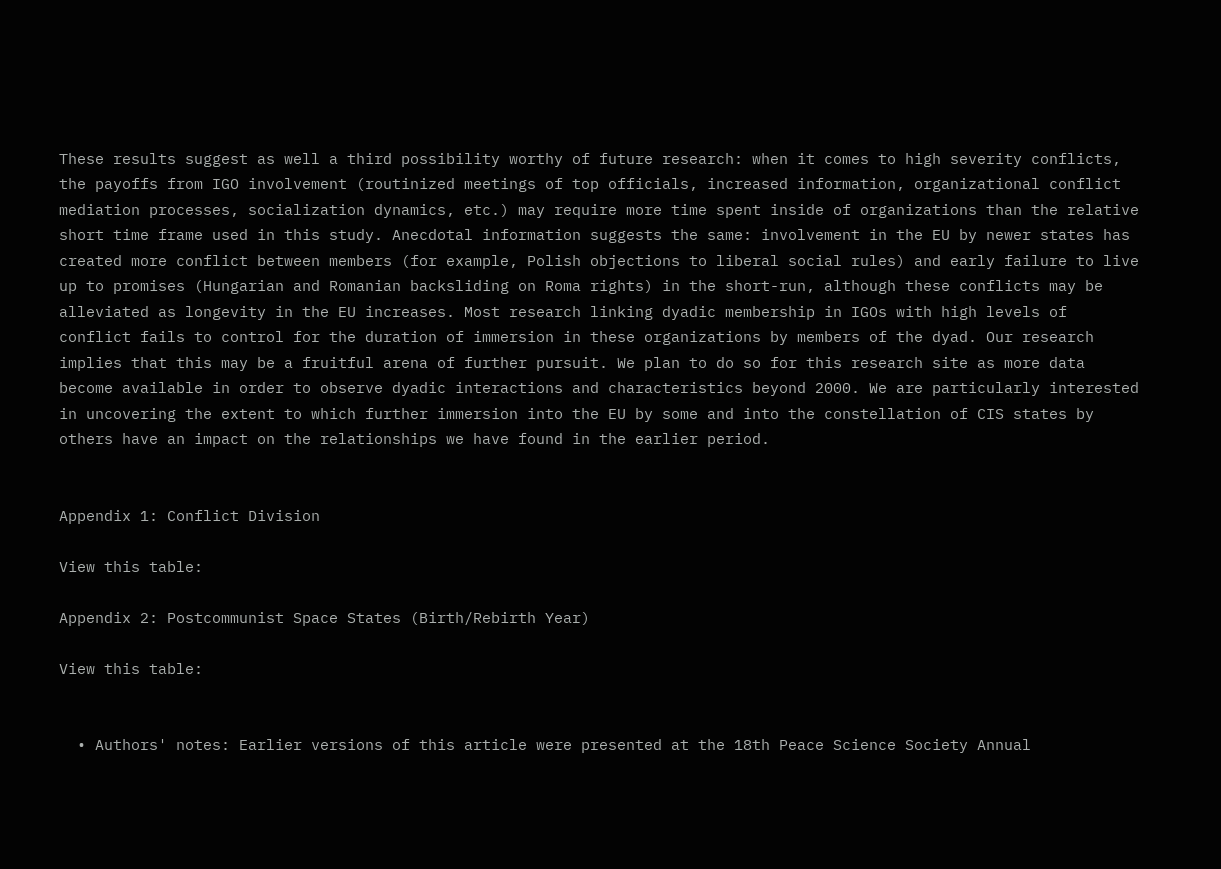These results suggest as well a third possibility worthy of future research: when it comes to high severity conflicts, the payoffs from IGO involvement (routinized meetings of top officials, increased information, organizational conflict mediation processes, socialization dynamics, etc.) may require more time spent inside of organizations than the relative short time frame used in this study. Anecdotal information suggests the same: involvement in the EU by newer states has created more conflict between members (for example, Polish objections to liberal social rules) and early failure to live up to promises (Hungarian and Romanian backsliding on Roma rights) in the short-run, although these conflicts may be alleviated as longevity in the EU increases. Most research linking dyadic membership in IGOs with high levels of conflict fails to control for the duration of immersion in these organizations by members of the dyad. Our research implies that this may be a fruitful arena of further pursuit. We plan to do so for this research site as more data become available in order to observe dyadic interactions and characteristics beyond 2000. We are particularly interested in uncovering the extent to which further immersion into the EU by some and into the constellation of CIS states by others have an impact on the relationships we have found in the earlier period.


Appendix 1: Conflict Division

View this table:

Appendix 2: Postcommunist Space States (Birth/Rebirth Year)

View this table:


  • Authors' notes: Earlier versions of this article were presented at the 18th Peace Science Society Annual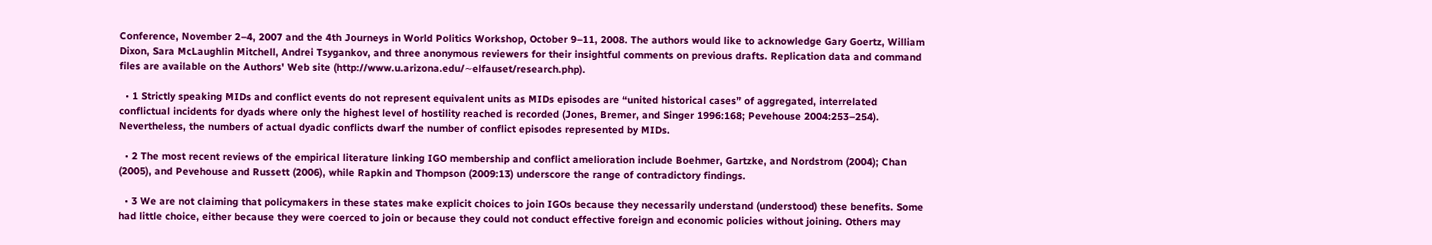Conference, November 2–4, 2007 and the 4th Journeys in World Politics Workshop, October 9–11, 2008. The authors would like to acknowledge Gary Goertz, William Dixon, Sara McLaughlin Mitchell, Andrei Tsygankov, and three anonymous reviewers for their insightful comments on previous drafts. Replication data and command files are available on the Authors' Web site (http://www.u.arizona.edu/∼elfauset/research.php).

  • 1 Strictly speaking MIDs and conflict events do not represent equivalent units as MIDs episodes are “united historical cases” of aggregated, interrelated conflictual incidents for dyads where only the highest level of hostility reached is recorded (Jones, Bremer, and Singer 1996:168; Pevehouse 2004:253–254). Nevertheless, the numbers of actual dyadic conflicts dwarf the number of conflict episodes represented by MIDs.

  • 2 The most recent reviews of the empirical literature linking IGO membership and conflict amelioration include Boehmer, Gartzke, and Nordstrom (2004); Chan (2005), and Pevehouse and Russett (2006), while Rapkin and Thompson (2009:13) underscore the range of contradictory findings.

  • 3 We are not claiming that policymakers in these states make explicit choices to join IGOs because they necessarily understand (understood) these benefits. Some had little choice, either because they were coerced to join or because they could not conduct effective foreign and economic policies without joining. Others may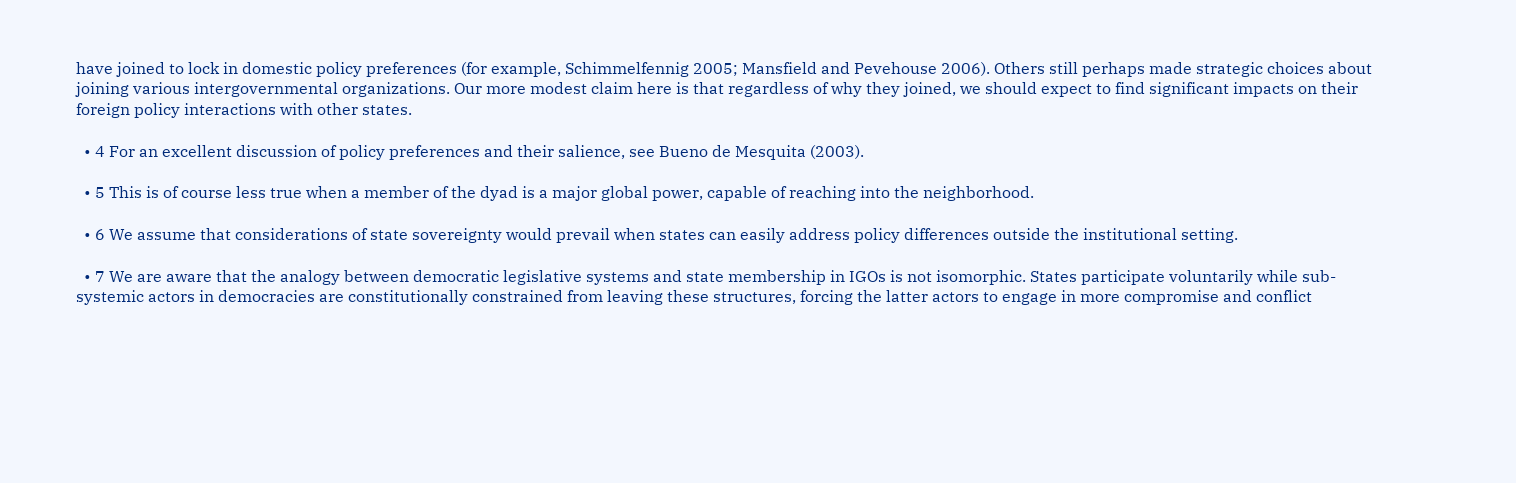have joined to lock in domestic policy preferences (for example, Schimmelfennig 2005; Mansfield and Pevehouse 2006). Others still perhaps made strategic choices about joining various intergovernmental organizations. Our more modest claim here is that regardless of why they joined, we should expect to find significant impacts on their foreign policy interactions with other states.

  • 4 For an excellent discussion of policy preferences and their salience, see Bueno de Mesquita (2003).

  • 5 This is of course less true when a member of the dyad is a major global power, capable of reaching into the neighborhood.

  • 6 We assume that considerations of state sovereignty would prevail when states can easily address policy differences outside the institutional setting.

  • 7 We are aware that the analogy between democratic legislative systems and state membership in IGOs is not isomorphic. States participate voluntarily while sub-systemic actors in democracies are constitutionally constrained from leaving these structures, forcing the latter actors to engage in more compromise and conflict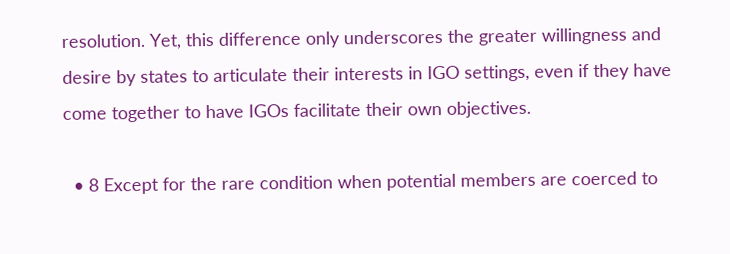resolution. Yet, this difference only underscores the greater willingness and desire by states to articulate their interests in IGO settings, even if they have come together to have IGOs facilitate their own objectives.

  • 8 Except for the rare condition when potential members are coerced to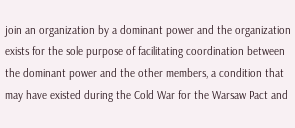join an organization by a dominant power and the organization exists for the sole purpose of facilitating coordination between the dominant power and the other members, a condition that may have existed during the Cold War for the Warsaw Pact and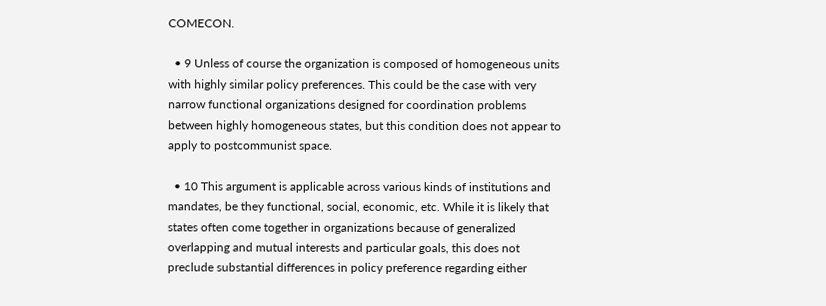COMECON.

  • 9 Unless of course the organization is composed of homogeneous units with highly similar policy preferences. This could be the case with very narrow functional organizations designed for coordination problems between highly homogeneous states, but this condition does not appear to apply to postcommunist space.

  • 10 This argument is applicable across various kinds of institutions and mandates, be they functional, social, economic, etc. While it is likely that states often come together in organizations because of generalized overlapping and mutual interests and particular goals, this does not preclude substantial differences in policy preference regarding either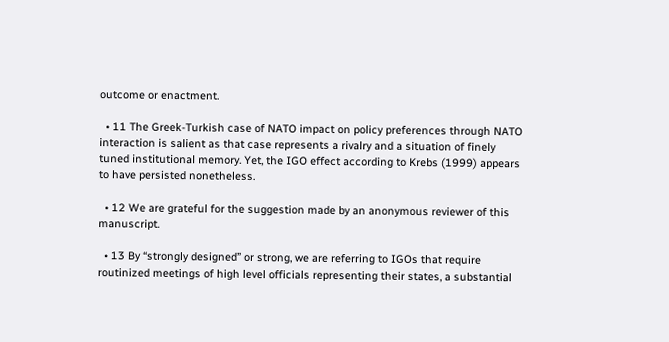outcome or enactment.

  • 11 The Greek-Turkish case of NATO impact on policy preferences through NATO interaction is salient as that case represents a rivalry and a situation of finely tuned institutional memory. Yet, the IGO effect according to Krebs (1999) appears to have persisted nonetheless.

  • 12 We are grateful for the suggestion made by an anonymous reviewer of this manuscript.

  • 13 By “strongly designed” or strong, we are referring to IGOs that require routinized meetings of high level officials representing their states, a substantial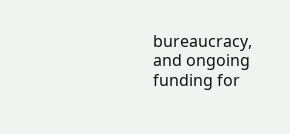bureaucracy, and ongoing funding for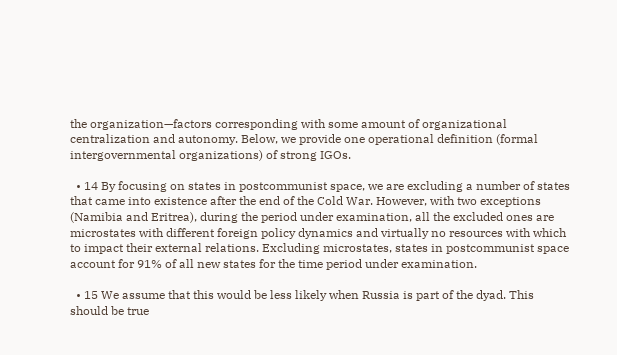the organization—factors corresponding with some amount of organizational centralization and autonomy. Below, we provide one operational definition (formal intergovernmental organizations) of strong IGOs.

  • 14 By focusing on states in postcommunist space, we are excluding a number of states that came into existence after the end of the Cold War. However, with two exceptions (Namibia and Eritrea), during the period under examination, all the excluded ones are microstates with different foreign policy dynamics and virtually no resources with which to impact their external relations. Excluding microstates, states in postcommunist space account for 91% of all new states for the time period under examination.

  • 15 We assume that this would be less likely when Russia is part of the dyad. This should be true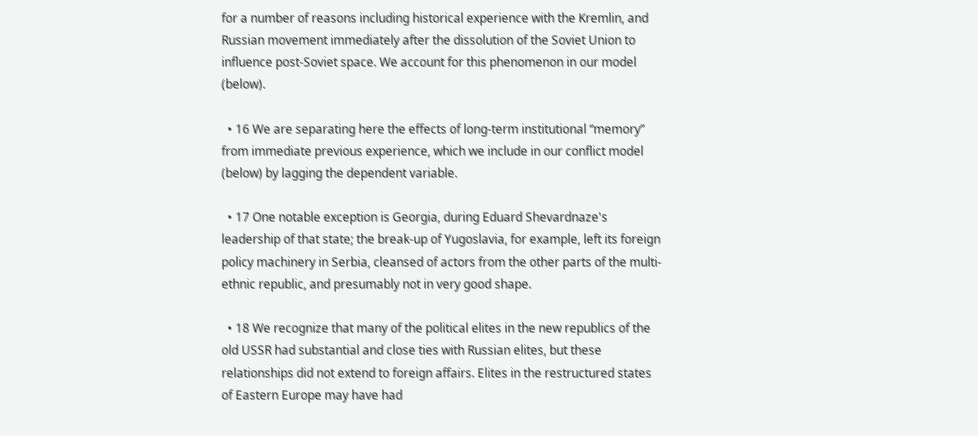for a number of reasons including historical experience with the Kremlin, and Russian movement immediately after the dissolution of the Soviet Union to influence post-Soviet space. We account for this phenomenon in our model (below).

  • 16 We are separating here the effects of long-term institutional “memory” from immediate previous experience, which we include in our conflict model (below) by lagging the dependent variable.

  • 17 One notable exception is Georgia, during Eduard Shevardnaze's leadership of that state; the break-up of Yugoslavia, for example, left its foreign policy machinery in Serbia, cleansed of actors from the other parts of the multi-ethnic republic, and presumably not in very good shape.

  • 18 We recognize that many of the political elites in the new republics of the old USSR had substantial and close ties with Russian elites, but these relationships did not extend to foreign affairs. Elites in the restructured states of Eastern Europe may have had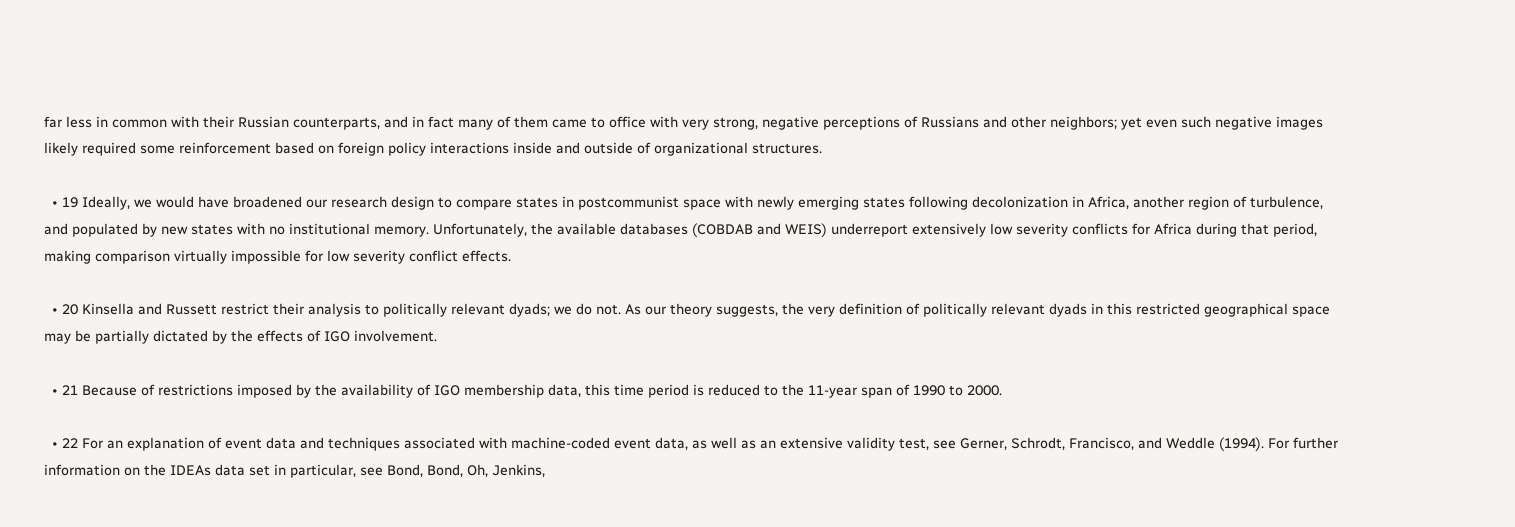far less in common with their Russian counterparts, and in fact many of them came to office with very strong, negative perceptions of Russians and other neighbors; yet even such negative images likely required some reinforcement based on foreign policy interactions inside and outside of organizational structures.

  • 19 Ideally, we would have broadened our research design to compare states in postcommunist space with newly emerging states following decolonization in Africa, another region of turbulence, and populated by new states with no institutional memory. Unfortunately, the available databases (COBDAB and WEIS) underreport extensively low severity conflicts for Africa during that period, making comparison virtually impossible for low severity conflict effects.

  • 20 Kinsella and Russett restrict their analysis to politically relevant dyads; we do not. As our theory suggests, the very definition of politically relevant dyads in this restricted geographical space may be partially dictated by the effects of IGO involvement.

  • 21 Because of restrictions imposed by the availability of IGO membership data, this time period is reduced to the 11-year span of 1990 to 2000.

  • 22 For an explanation of event data and techniques associated with machine-coded event data, as well as an extensive validity test, see Gerner, Schrodt, Francisco, and Weddle (1994). For further information on the IDEAs data set in particular, see Bond, Bond, Oh, Jenkins,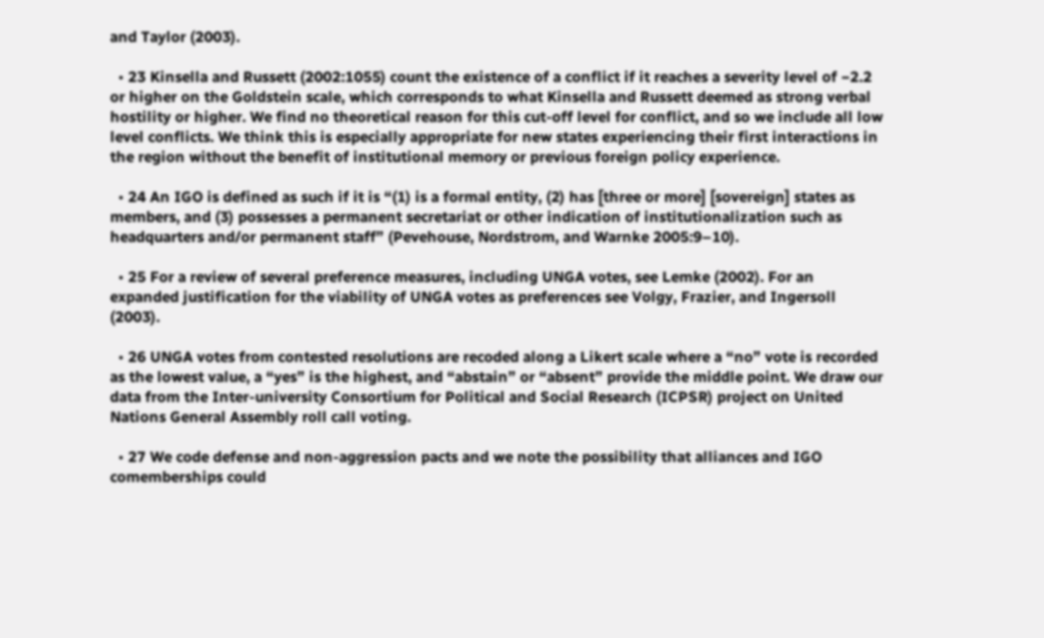and Taylor (2003).

  • 23 Kinsella and Russett (2002:1055) count the existence of a conflict if it reaches a severity level of −2.2 or higher on the Goldstein scale, which corresponds to what Kinsella and Russett deemed as strong verbal hostility or higher. We find no theoretical reason for this cut-off level for conflict, and so we include all low level conflicts. We think this is especially appropriate for new states experiencing their first interactions in the region without the benefit of institutional memory or previous foreign policy experience.

  • 24 An IGO is defined as such if it is “(1) is a formal entity, (2) has [three or more] [sovereign] states as members, and (3) possesses a permanent secretariat or other indication of institutionalization such as headquarters and/or permanent staff” (Pevehouse, Nordstrom, and Warnke 2005:9–10).

  • 25 For a review of several preference measures, including UNGA votes, see Lemke (2002). For an expanded justification for the viability of UNGA votes as preferences see Volgy, Frazier, and Ingersoll (2003).

  • 26 UNGA votes from contested resolutions are recoded along a Likert scale where a “no” vote is recorded as the lowest value, a “yes” is the highest, and “abstain” or “absent” provide the middle point. We draw our data from the Inter-university Consortium for Political and Social Research (ICPSR) project on United Nations General Assembly roll call voting.

  • 27 We code defense and non-aggression pacts and we note the possibility that alliances and IGO comemberships could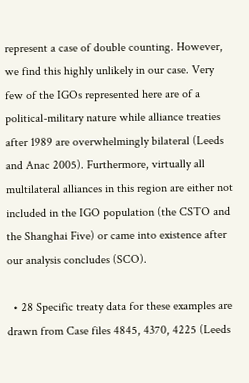represent a case of double counting. However, we find this highly unlikely in our case. Very few of the IGOs represented here are of a political-military nature while alliance treaties after 1989 are overwhelmingly bilateral (Leeds and Anac 2005). Furthermore, virtually all multilateral alliances in this region are either not included in the IGO population (the CSTO and the Shanghai Five) or came into existence after our analysis concludes (SCO).

  • 28 Specific treaty data for these examples are drawn from Case files 4845, 4370, 4225 (Leeds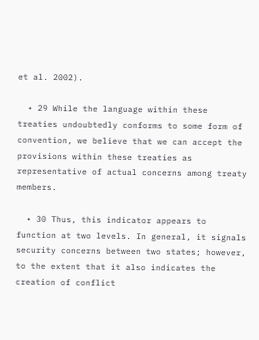et al. 2002).

  • 29 While the language within these treaties undoubtedly conforms to some form of convention, we believe that we can accept the provisions within these treaties as representative of actual concerns among treaty members.

  • 30 Thus, this indicator appears to function at two levels. In general, it signals security concerns between two states; however, to the extent that it also indicates the creation of conflict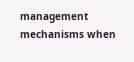management mechanisms when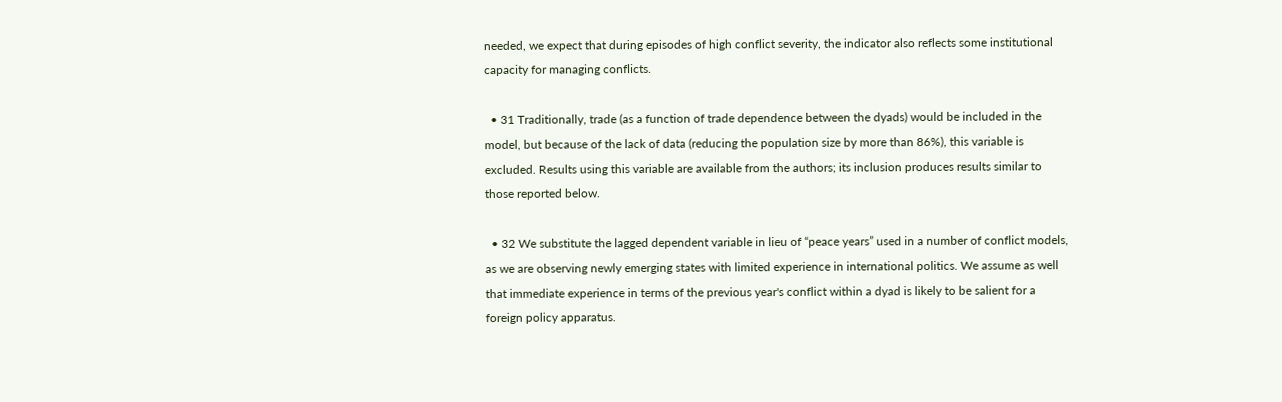needed, we expect that during episodes of high conflict severity, the indicator also reflects some institutional capacity for managing conflicts.

  • 31 Traditionally, trade (as a function of trade dependence between the dyads) would be included in the model, but because of the lack of data (reducing the population size by more than 86%), this variable is excluded. Results using this variable are available from the authors; its inclusion produces results similar to those reported below.

  • 32 We substitute the lagged dependent variable in lieu of “peace years” used in a number of conflict models, as we are observing newly emerging states with limited experience in international politics. We assume as well that immediate experience in terms of the previous year's conflict within a dyad is likely to be salient for a foreign policy apparatus.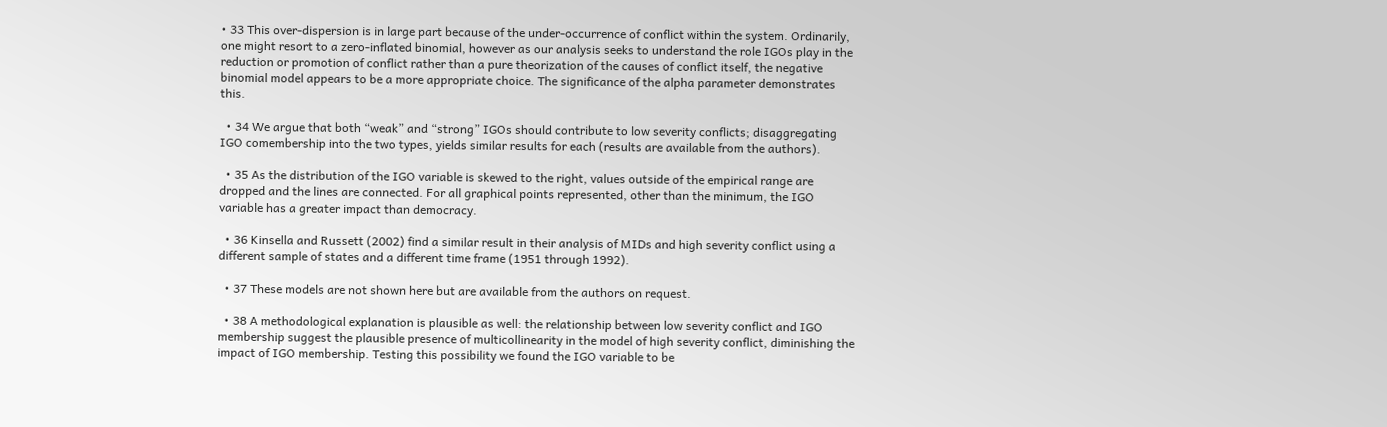• 33 This over-dispersion is in large part because of the under-occurrence of conflict within the system. Ordinarily, one might resort to a zero-inflated binomial, however as our analysis seeks to understand the role IGOs play in the reduction or promotion of conflict rather than a pure theorization of the causes of conflict itself, the negative binomial model appears to be a more appropriate choice. The significance of the alpha parameter demonstrates this.

  • 34 We argue that both “weak” and “strong” IGOs should contribute to low severity conflicts; disaggregating IGO comembership into the two types, yields similar results for each (results are available from the authors).

  • 35 As the distribution of the IGO variable is skewed to the right, values outside of the empirical range are dropped and the lines are connected. For all graphical points represented, other than the minimum, the IGO variable has a greater impact than democracy.

  • 36 Kinsella and Russett (2002) find a similar result in their analysis of MIDs and high severity conflict using a different sample of states and a different time frame (1951 through 1992).

  • 37 These models are not shown here but are available from the authors on request.

  • 38 A methodological explanation is plausible as well: the relationship between low severity conflict and IGO membership suggest the plausible presence of multicollinearity in the model of high severity conflict, diminishing the impact of IGO membership. Testing this possibility we found the IGO variable to be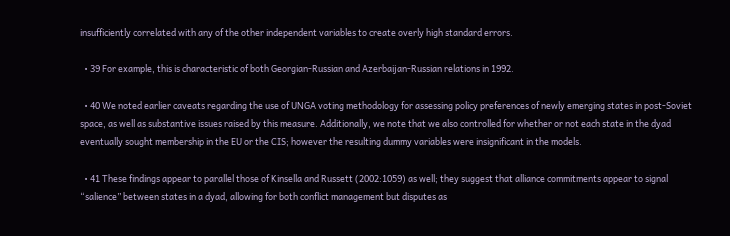insufficiently correlated with any of the other independent variables to create overly high standard errors.

  • 39 For example, this is characteristic of both Georgian-Russian and Azerbaijan-Russian relations in 1992.

  • 40 We noted earlier caveats regarding the use of UNGA voting methodology for assessing policy preferences of newly emerging states in post-Soviet space, as well as substantive issues raised by this measure. Additionally, we note that we also controlled for whether or not each state in the dyad eventually sought membership in the EU or the CIS; however the resulting dummy variables were insignificant in the models.

  • 41 These findings appear to parallel those of Kinsella and Russett (2002:1059) as well; they suggest that alliance commitments appear to signal “salience” between states in a dyad, allowing for both conflict management but disputes as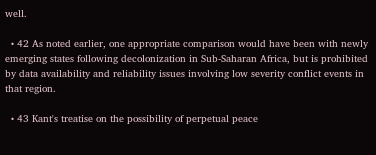well.

  • 42 As noted earlier, one appropriate comparison would have been with newly emerging states following decolonization in Sub-Saharan Africa, but is prohibited by data availability and reliability issues involving low severity conflict events in that region.

  • 43 Kant's treatise on the possibility of perpetual peace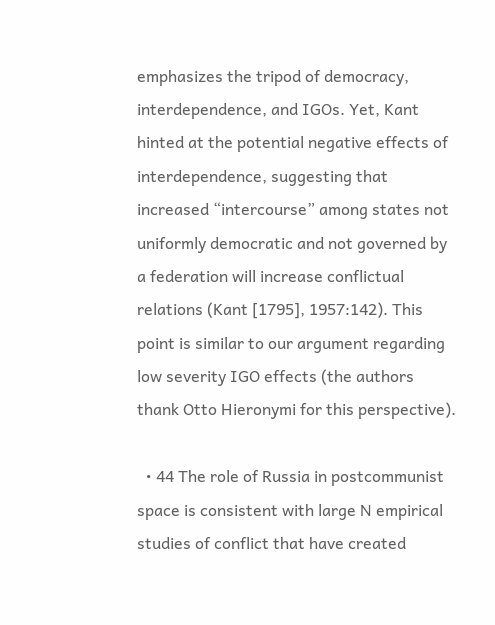emphasizes the tripod of democracy, interdependence, and IGOs. Yet, Kant hinted at the potential negative effects of interdependence, suggesting that increased “intercourse” among states not uniformly democratic and not governed by a federation will increase conflictual relations (Kant [1795], 1957:142). This point is similar to our argument regarding low severity IGO effects (the authors thank Otto Hieronymi for this perspective).

  • 44 The role of Russia in postcommunist space is consistent with large N empirical studies of conflict that have created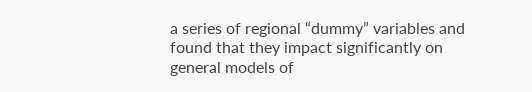a series of regional “dummy” variables and found that they impact significantly on general models of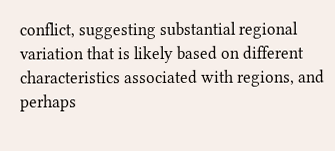conflict, suggesting substantial regional variation that is likely based on different characteristics associated with regions, and perhaps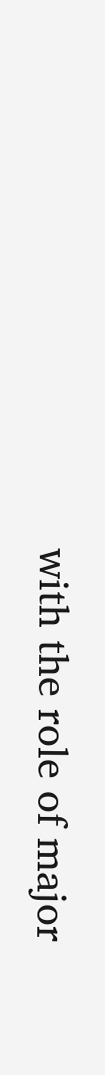with the role of major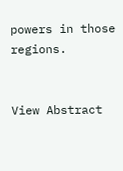powers in those regions.


View Abstract